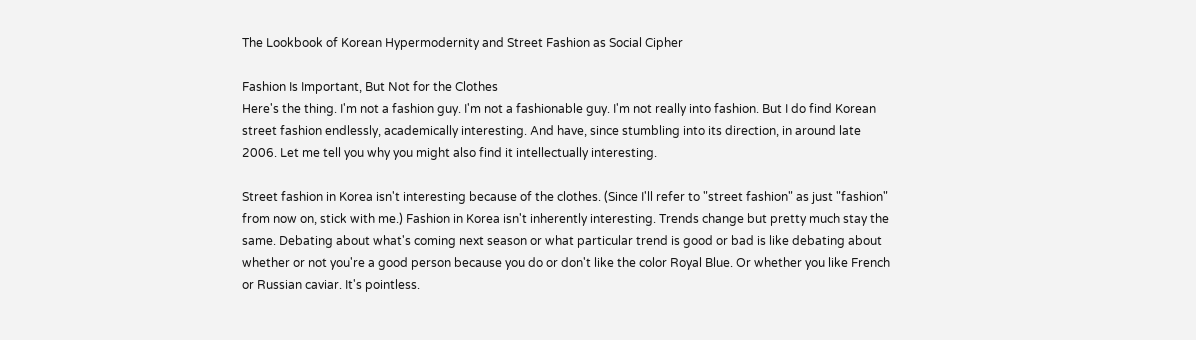The Lookbook of Korean Hypermodernity and Street Fashion as Social Cipher

Fashion Is Important, But Not for the Clothes
Here's the thing. I'm not a fashion guy. I'm not a fashionable guy. I'm not really into fashion. But I do find Korean street fashion endlessly, academically interesting. And have, since stumbling into its direction, in around late 2006. Let me tell you why you might also find it intellectually interesting.

Street fashion in Korea isn't interesting because of the clothes. (Since I'll refer to "street fashion" as just "fashion" from now on, stick with me.) Fashion in Korea isn't inherently interesting. Trends change but pretty much stay the same. Debating about what's coming next season or what particular trend is good or bad is like debating about whether or not you're a good person because you do or don't like the color Royal Blue. Or whether you like French or Russian caviar. It's pointless.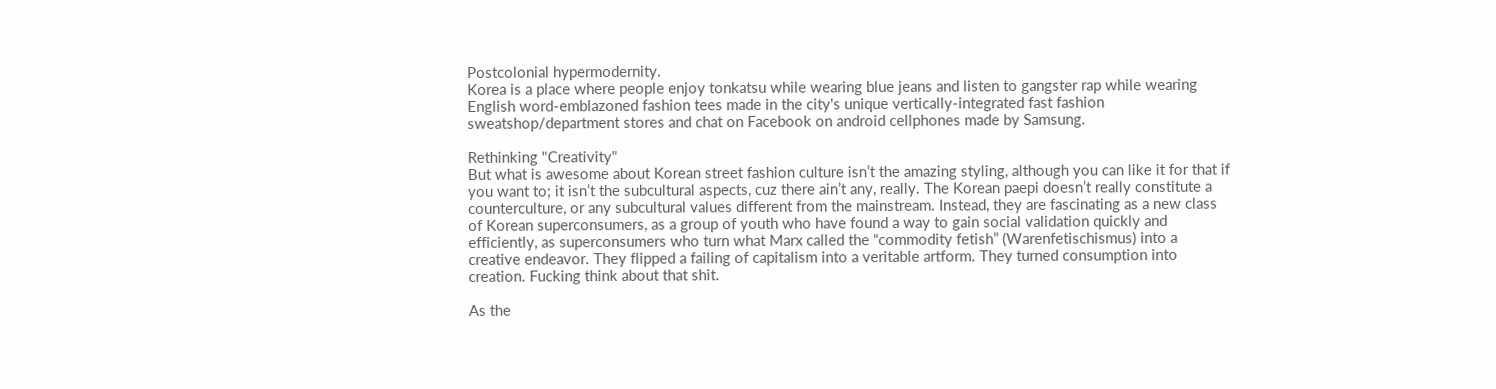Postcolonial hypermodernity.
Korea is a place where people enjoy tonkatsu while wearing blue jeans and listen to gangster rap while wearing English word-emblazoned fashion tees made in the city's unique vertically-integrated fast fashion sweatshop/department stores and chat on Facebook on android cellphones made by Samsung.

Rethinking "Creativity"
But what is awesome about Korean street fashion culture isn’t the amazing styling, although you can like it for that if you want to; it isn’t the subcultural aspects, cuz there ain’t any, really. The Korean paepi doesn’t really constitute a counterculture, or any subcultural values different from the mainstream. Instead, they are fascinating as a new class of Korean superconsumers, as a group of youth who have found a way to gain social validation quickly and efficiently, as superconsumers who turn what Marx called the “commodity fetish” (Warenfetischismus) into a creative endeavor. They flipped a failing of capitalism into a veritable artform. They turned consumption into creation. Fucking think about that shit.

As the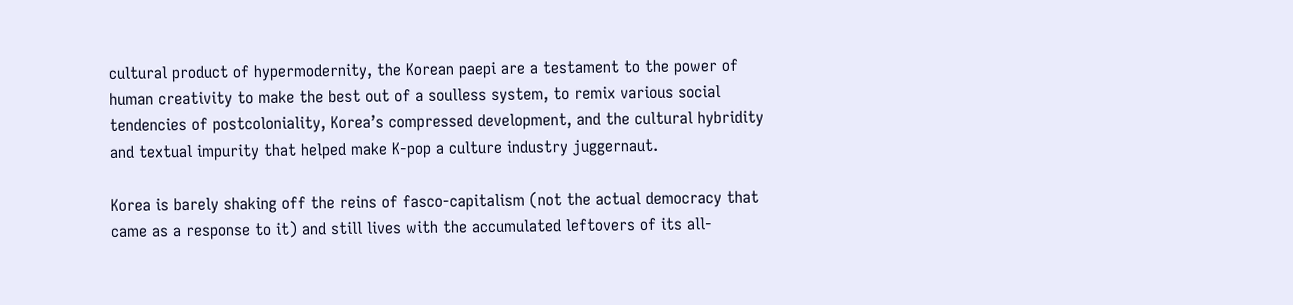cultural product of hypermodernity, the Korean paepi are a testament to the power of human creativity to make the best out of a soulless system, to remix various social tendencies of postcoloniality, Korea’s compressed development, and the cultural hybridity and textual impurity that helped make K-pop a culture industry juggernaut.

Korea is barely shaking off the reins of fasco-capitalism (not the actual democracy that came as a response to it) and still lives with the accumulated leftovers of its all-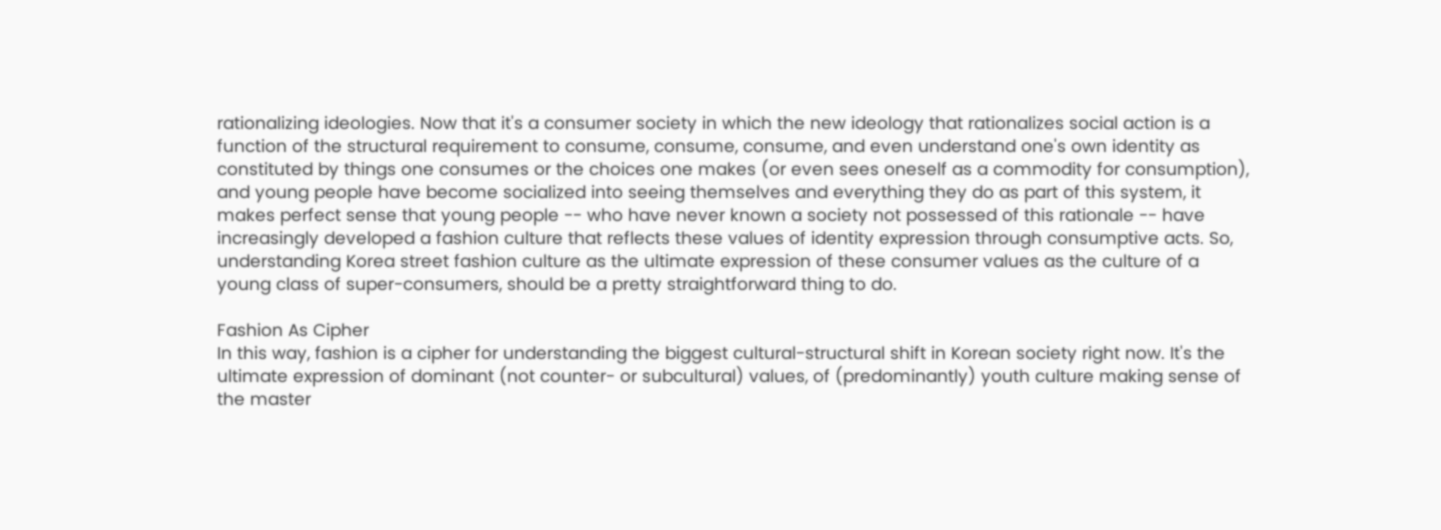rationalizing ideologies. Now that it's a consumer society in which the new ideology that rationalizes social action is a function of the structural requirement to consume, consume, consume, and even understand one's own identity as constituted by things one consumes or the choices one makes (or even sees oneself as a commodity for consumption), and young people have become socialized into seeing themselves and everything they do as part of this system, it makes perfect sense that young people -- who have never known a society not possessed of this rationale -- have increasingly developed a fashion culture that reflects these values of identity expression through consumptive acts. So, understanding Korea street fashion culture as the ultimate expression of these consumer values as the culture of a young class of super-consumers, should be a pretty straightforward thing to do.

Fashion As Cipher
In this way, fashion is a cipher for understanding the biggest cultural-structural shift in Korean society right now. It's the ultimate expression of dominant (not counter- or subcultural) values, of (predominantly) youth culture making sense of the master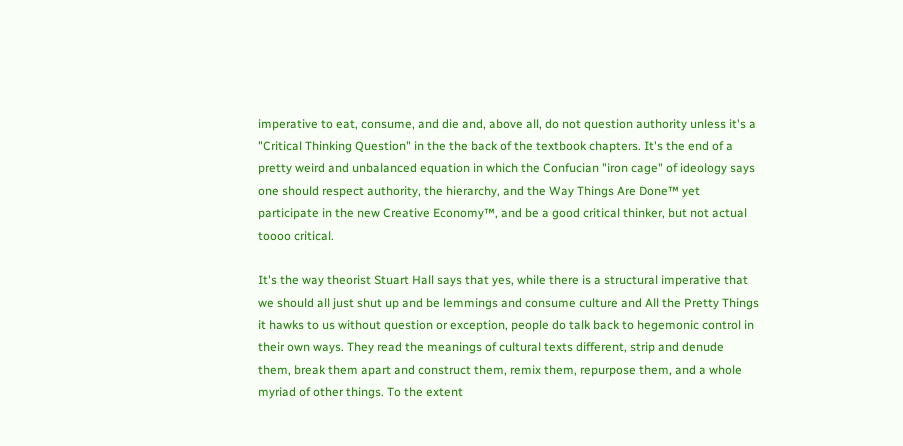imperative to eat, consume, and die and, above all, do not question authority unless it's a "Critical Thinking Question" in the the back of the textbook chapters. It's the end of a pretty weird and unbalanced equation in which the Confucian "iron cage" of ideology says one should respect authority, the hierarchy, and the Way Things Are Done™ yet participate in the new Creative Economy™, and be a good critical thinker, but not actual toooo critical.

It's the way theorist Stuart Hall says that yes, while there is a structural imperative that we should all just shut up and be lemmings and consume culture and All the Pretty Things it hawks to us without question or exception, people do talk back to hegemonic control in their own ways. They read the meanings of cultural texts different, strip and denude them, break them apart and construct them, remix them, repurpose them, and a whole myriad of other things. To the extent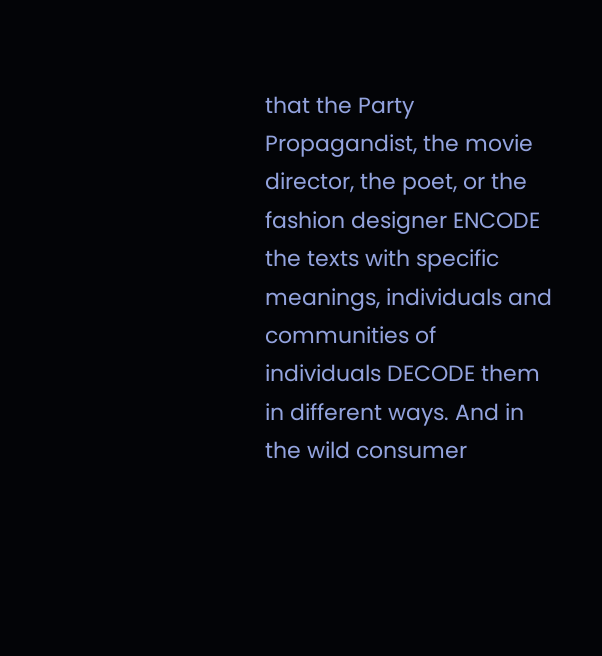that the Party Propagandist, the movie director, the poet, or the fashion designer ENCODE the texts with specific meanings, individuals and communities of individuals DECODE them in different ways. And in the wild consumer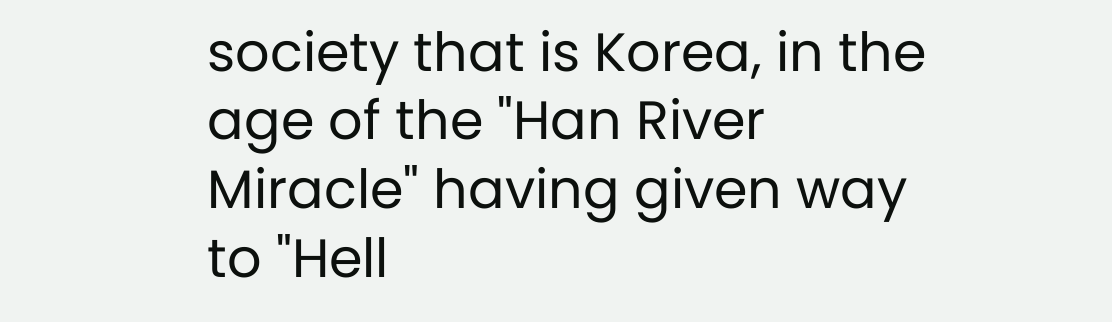society that is Korea, in the age of the "Han River Miracle" having given way to "Hell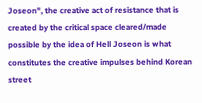Joseon", the creative act of resistance that is created by the critical space cleared/made possible by the idea of Hell Joseon is what constitutes the creative impulses behind Korean street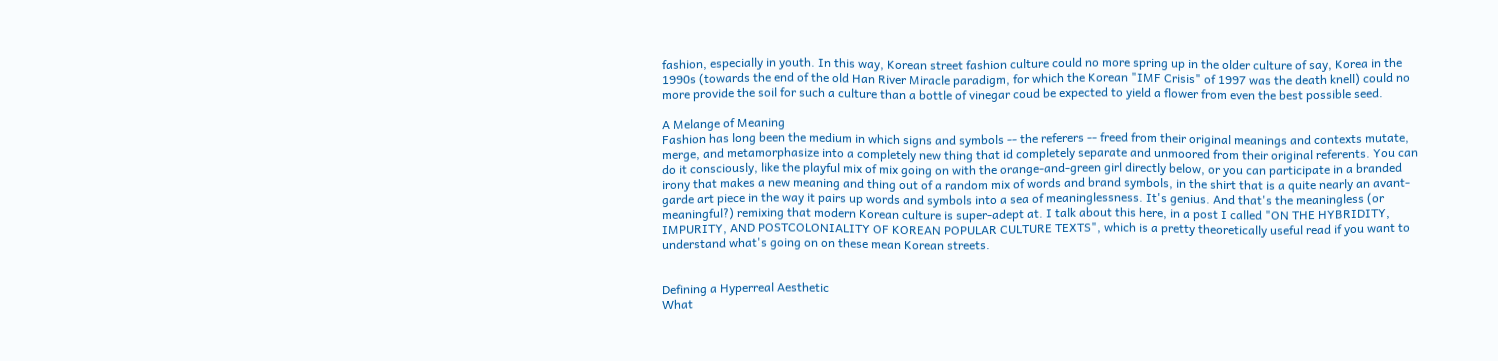fashion, especially in youth. In this way, Korean street fashion culture could no more spring up in the older culture of say, Korea in the 1990s (towards the end of the old Han River Miracle paradigm, for which the Korean "IMF Crisis" of 1997 was the death knell) could no more provide the soil for such a culture than a bottle of vinegar coud be expected to yield a flower from even the best possible seed.

A Melange of Meaning
Fashion has long been the medium in which signs and symbols -- the referers -- freed from their original meanings and contexts mutate, merge, and metamorphasize into a completely new thing that id completely separate and unmoored from their original referents. You can do it consciously, like the playful mix of mix going on with the orange-and-green girl directly below, or you can participate in a branded irony that makes a new meaning and thing out of a random mix of words and brand symbols, in the shirt that is a quite nearly an avant-garde art piece in the way it pairs up words and symbols into a sea of meaninglessness. It's genius. And that's the meaningless (or meaningful?) remixing that modern Korean culture is super-adept at. I talk about this here, in a post I called "ON THE HYBRIDITY, IMPURITY, AND POSTCOLONIALITY OF KOREAN POPULAR CULTURE TEXTS", which is a pretty theoretically useful read if you want to understand what's going on on these mean Korean streets.


Defining a Hyperreal Aesthetic
What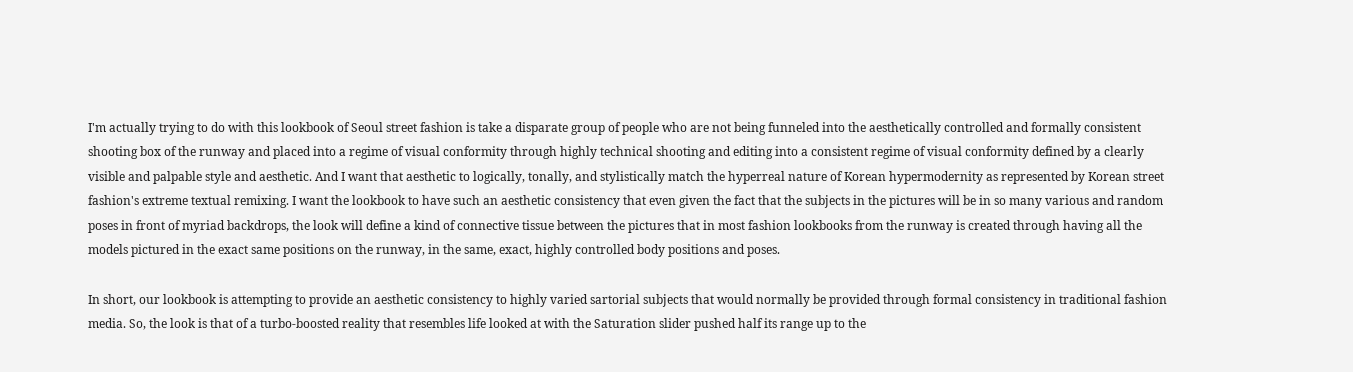I'm actually trying to do with this lookbook of Seoul street fashion is take a disparate group of people who are not being funneled into the aesthetically controlled and formally consistent shooting box of the runway and placed into a regime of visual conformity through highly technical shooting and editing into a consistent regime of visual conformity defined by a clearly visible and palpable style and aesthetic. And I want that aesthetic to logically, tonally, and stylistically match the hyperreal nature of Korean hypermodernity as represented by Korean street fashion's extreme textual remixing. I want the lookbook to have such an aesthetic consistency that even given the fact that the subjects in the pictures will be in so many various and random poses in front of myriad backdrops, the look will define a kind of connective tissue between the pictures that in most fashion lookbooks from the runway is created through having all the models pictured in the exact same positions on the runway, in the same, exact, highly controlled body positions and poses.

In short, our lookbook is attempting to provide an aesthetic consistency to highly varied sartorial subjects that would normally be provided through formal consistency in traditional fashion media. So, the look is that of a turbo-boosted reality that resembles life looked at with the Saturation slider pushed half its range up to the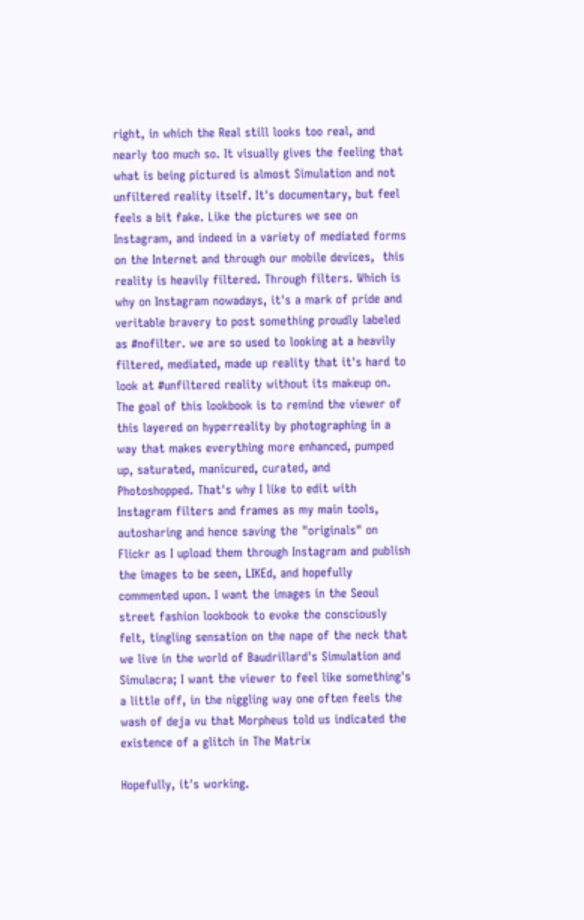right, in which the Real still looks too real, and nearly too much so. It visually gives the feeling that what is being pictured is almost Simulation and not unfiltered reality itself. It's documentary, but feel feels a bit fake. Like the pictures we see on Instagram, and indeed in a variety of mediated forms on the Internet and through our mobile devices,  this reality is heavily filtered. Through filters. Which is why on Instagram nowadays, it's a mark of pride and veritable bravery to post something proudly labeled as #nofilter. we are so used to looking at a heavily filtered, mediated, made up reality that it's hard to look at #unfiltered reality without its makeup on. The goal of this lookbook is to remind the viewer of this layered on hyperreality by photographing in a way that makes everything more enhanced, pumped up, saturated, manicured, curated, and Photoshopped. That's why I like to edit with Instagram filters and frames as my main tools, autosharing and hence saving the "originals" on Flickr as I upload them through Instagram and publish the images to be seen, LIKEd, and hopefully commented upon. I want the images in the Seoul street fashion lookbook to evoke the consciously felt, tingling sensation on the nape of the neck that we live in the world of Baudrillard's Simulation and Simulacra; I want the viewer to feel like something's a little off, in the niggling way one often feels the wash of deja vu that Morpheus told us indicated the existence of a glitch in The Matrix

Hopefully, it's working.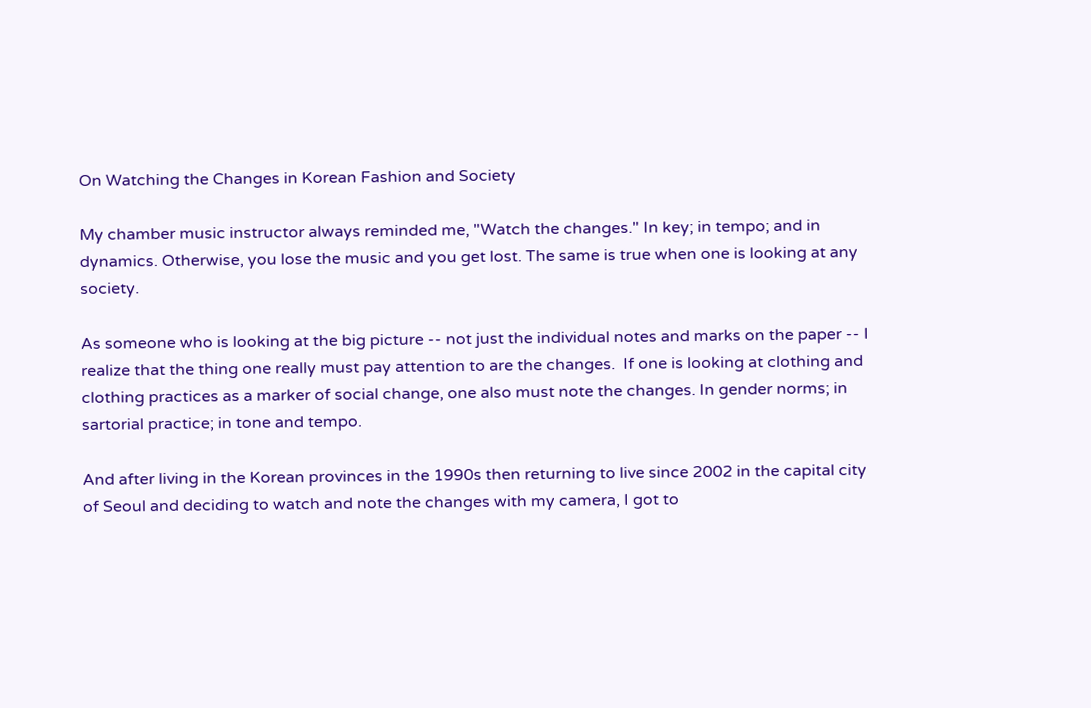On Watching the Changes in Korean Fashion and Society

My chamber music instructor always reminded me, "Watch the changes." In key; in tempo; and in dynamics. Otherwise, you lose the music and you get lost. The same is true when one is looking at any society.

As someone who is looking at the big picture -- not just the individual notes and marks on the paper -- I realize that the thing one really must pay attention to are the changes.  If one is looking at clothing and clothing practices as a marker of social change, one also must note the changes. In gender norms; in sartorial practice; in tone and tempo.

And after living in the Korean provinces in the 1990s then returning to live since 2002 in the capital city of Seoul and deciding to watch and note the changes with my camera, I got to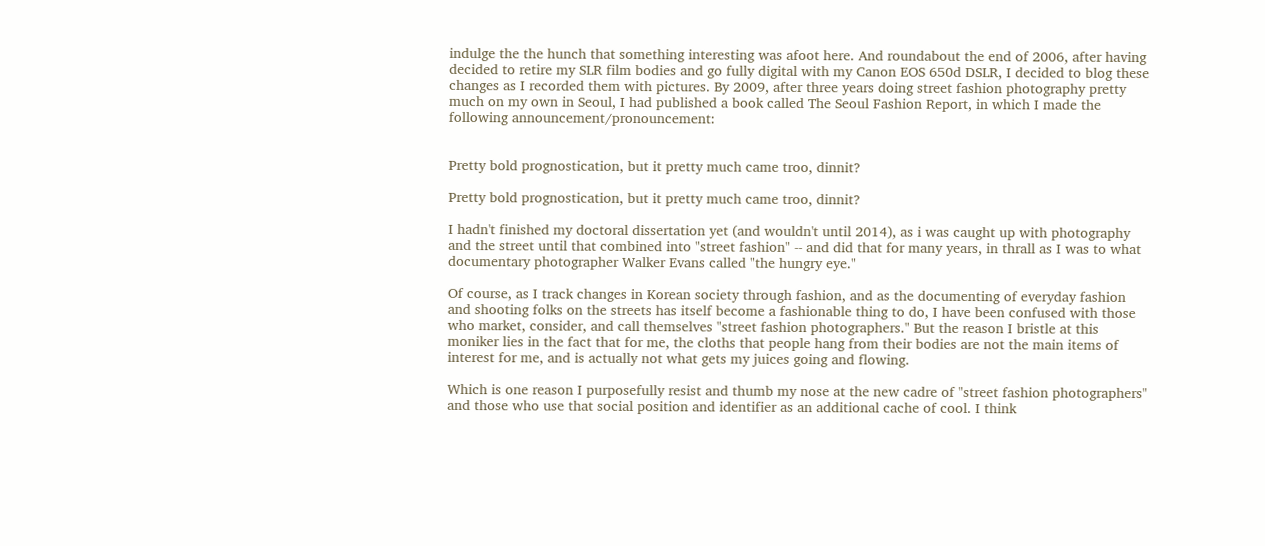indulge the the hunch that something interesting was afoot here. And roundabout the end of 2006, after having decided to retire my SLR film bodies and go fully digital with my Canon EOS 650d DSLR, I decided to blog these changes as I recorded them with pictures. By 2009, after three years doing street fashion photography pretty much on my own in Seoul, I had published a book called The Seoul Fashion Report, in which I made the following announcement/pronouncement:


Pretty bold prognostication, but it pretty much came troo, dinnit?

Pretty bold prognostication, but it pretty much came troo, dinnit?

I hadn't finished my doctoral dissertation yet (and wouldn't until 2014), as i was caught up with photography and the street until that combined into "street fashion" -- and did that for many years, in thrall as I was to what documentary photographer Walker Evans called "the hungry eye."

Of course, as I track changes in Korean society through fashion, and as the documenting of everyday fashion and shooting folks on the streets has itself become a fashionable thing to do, I have been confused with those who market, consider, and call themselves "street fashion photographers." But the reason I bristle at this moniker lies in the fact that for me, the cloths that people hang from their bodies are not the main items of interest for me, and is actually not what gets my juices going and flowing.

Which is one reason I purposefully resist and thumb my nose at the new cadre of "street fashion photographers" and those who use that social position and identifier as an additional cache of cool. I think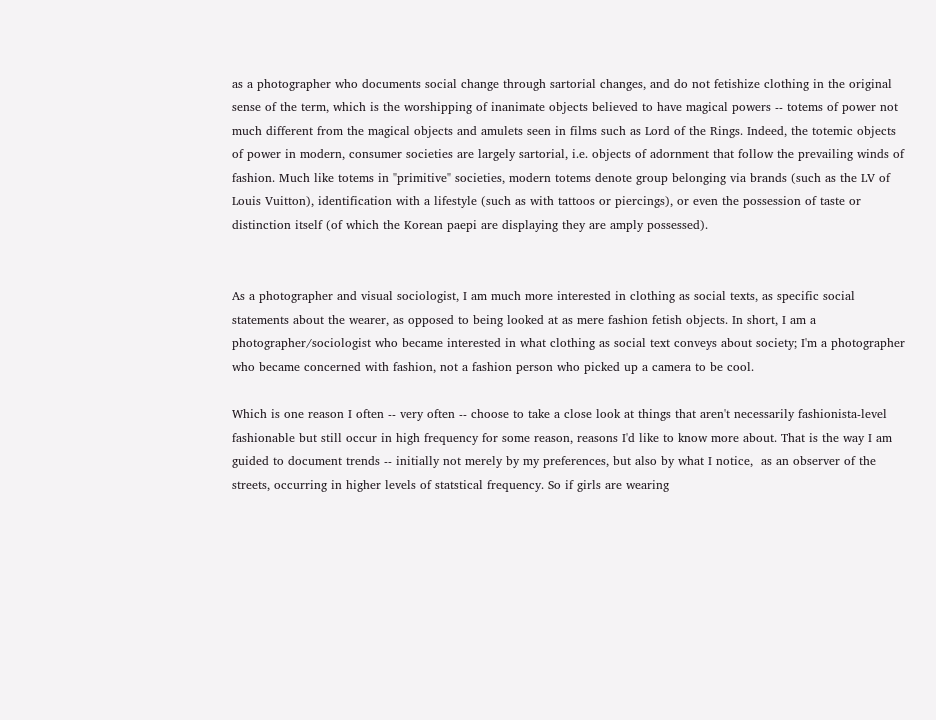as a photographer who documents social change through sartorial changes, and do not fetishize clothing in the original sense of the term, which is the worshipping of inanimate objects believed to have magical powers -- totems of power not much different from the magical objects and amulets seen in films such as Lord of the Rings. Indeed, the totemic objects of power in modern, consumer societies are largely sartorial, i.e. objects of adornment that follow the prevailing winds of fashion. Much like totems in "primitive" societies, modern totems denote group belonging via brands (such as the LV of Louis Vuitton), identification with a lifestyle (such as with tattoos or piercings), or even the possession of taste or distinction itself (of which the Korean paepi are displaying they are amply possessed).


As a photographer and visual sociologist, I am much more interested in clothing as social texts, as specific social statements about the wearer, as opposed to being looked at as mere fashion fetish objects. In short, I am a photographer/sociologist who became interested in what clothing as social text conveys about society; I'm a photographer who became concerned with fashion, not a fashion person who picked up a camera to be cool.

Which is one reason I often -- very often -- choose to take a close look at things that aren't necessarily fashionista-level fashionable but still occur in high frequency for some reason, reasons I'd like to know more about. That is the way I am guided to document trends -- initially not merely by my preferences, but also by what I notice,  as an observer of the streets, occurring in higher levels of statstical frequency. So if girls are wearing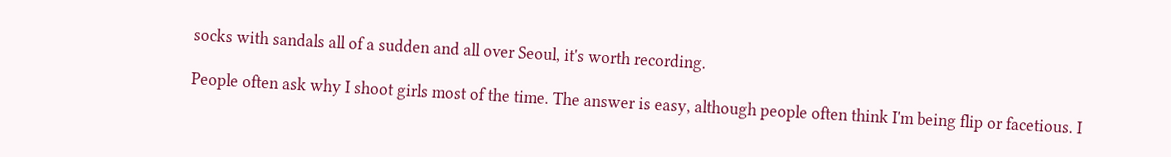socks with sandals all of a sudden and all over Seoul, it's worth recording.

People often ask why I shoot girls most of the time. The answer is easy, although people often think I'm being flip or facetious. I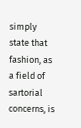simply state that fashion, as a field of sartorial concerns, is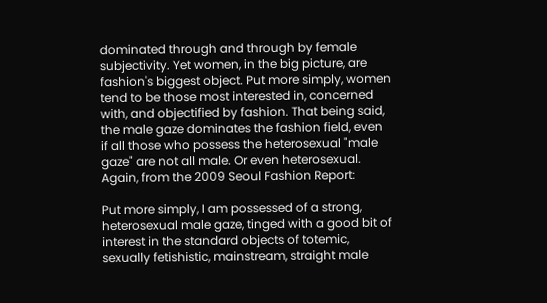dominated through and through by female subjectivity. Yet women, in the big picture, are fashion's biggest object. Put more simply, women tend to be those most interested in, concerned with, and objectified by fashion. That being said, the male gaze dominates the fashion field, even if all those who possess the heterosexual "male gaze" are not all male. Or even heterosexual. Again, from the 2009 Seoul Fashion Report:

Put more simply, I am possessed of a strong, heterosexual male gaze, tinged with a good bit of interest in the standard objects of totemic, sexually fetishistic, mainstream, straight male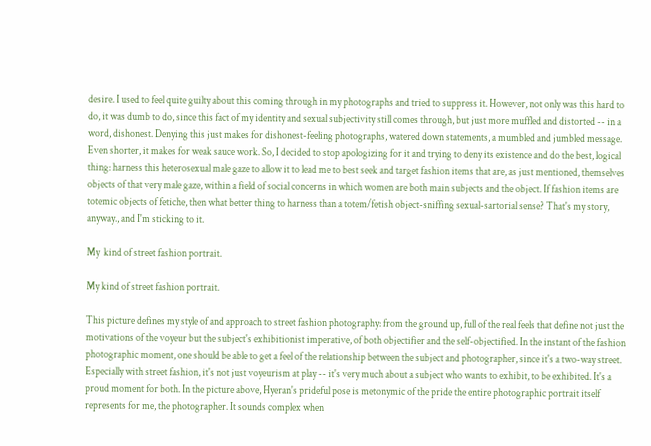desire. I used to feel quite guilty about this coming through in my photographs and tried to suppress it. However, not only was this hard to do, it was dumb to do, since this fact of my identity and sexual subjectivity still comes through, but just more muffled and distorted -- in a word, dishonest. Denying this just makes for dishonest-feeling photographs, watered down statements, a mumbled and jumbled message. Even shorter, it makes for weak sauce work. So, I decided to stop apologizing for it and trying to deny its existence and do the best, logical thing: harness this heterosexual male gaze to allow it to lead me to best seek and target fashion items that are, as just mentioned, themselves objects of that very male gaze, within a field of social concerns in which women are both main subjects and the object. If fashion items are totemic objects of fetiche, then what better thing to harness than a totem/fetish object-sniffing sexual-sartorial sense? That's my story, anyway., and I'm sticking to it.

My  kind of street fashion portrait.

My kind of street fashion portrait.

This picture defines my style of and approach to street fashion photography: from the ground up, full of the real feels that define not just the motivations of the voyeur but the subject's exhibitionist imperative, of both objectifier and the self-objectified. In the instant of the fashion photographic moment, one should be able to get a feel of the relationship between the subject and photographer, since it's a two-way street. Especially with street fashion, it's not just voyeurism at play -- it's very much about a subject who wants to exhibit, to be exhibited. It's a proud moment for both. In the picture above, Hyeran's prideful pose is metonymic of the pride the entire photographic portrait itself represents for me, the photographer. It sounds complex when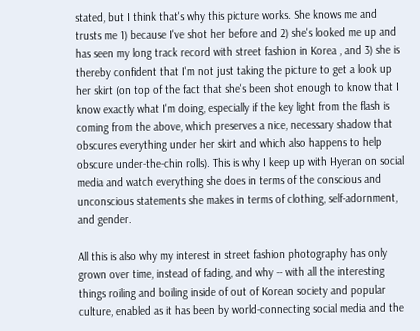stated, but I think that's why this picture works. She knows me and trusts me 1) because I've shot her before and 2) she's looked me up and has seen my long track record with street fashion in Korea , and 3) she is thereby confident that I'm not just taking the picture to get a look up her skirt (on top of the fact that she's been shot enough to know that I know exactly what I'm doing, especially if the key light from the flash is coming from the above, which preserves a nice, necessary shadow that obscures everything under her skirt and which also happens to help obscure under-the-chin rolls). This is why I keep up with Hyeran on social media and watch everything she does in terms of the conscious and unconscious statements she makes in terms of clothing, self-adornment, and gender.

All this is also why my interest in street fashion photography has only grown over time, instead of fading, and why -- with all the interesting things roiling and boiling inside of out of Korean society and popular culture, enabled as it has been by world-connecting social media and the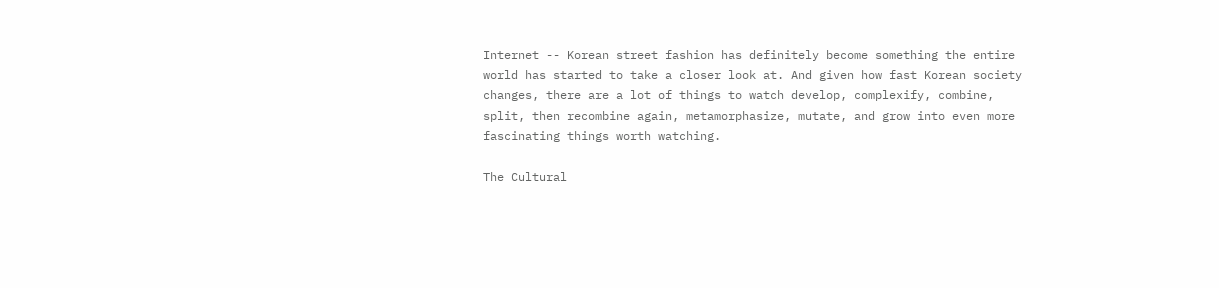Internet -- Korean street fashion has definitely become something the entire world has started to take a closer look at. And given how fast Korean society changes, there are a lot of things to watch develop, complexify, combine, split, then recombine again, metamorphasize, mutate, and grow into even more fascinating things worth watching.

The Cultural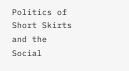Politics of Short Skirts and the Social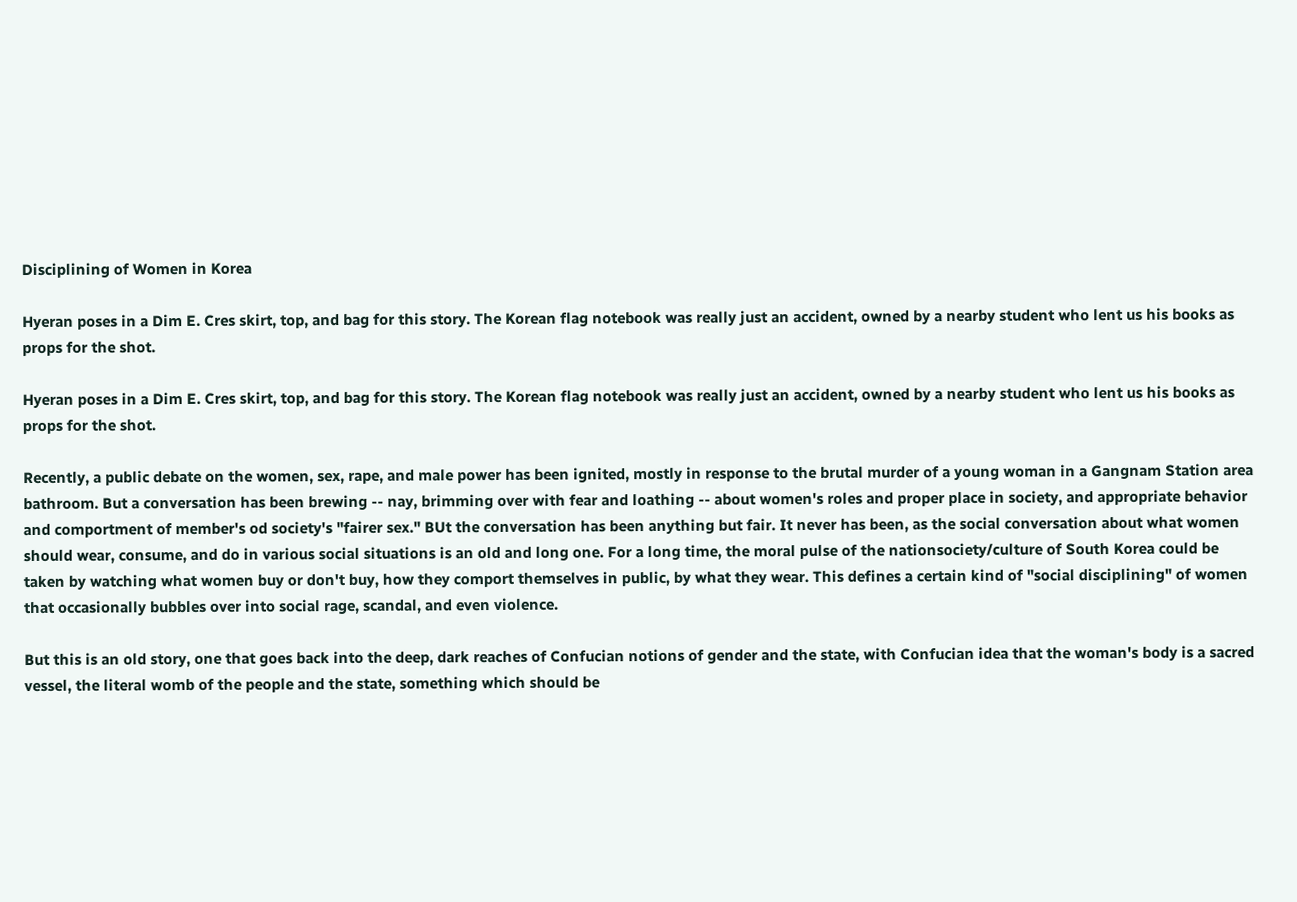Disciplining of Women in Korea

Hyeran poses in a Dim E. Cres skirt, top, and bag for this story. The Korean flag notebook was really just an accident, owned by a nearby student who lent us his books as props for the shot.

Hyeran poses in a Dim E. Cres skirt, top, and bag for this story. The Korean flag notebook was really just an accident, owned by a nearby student who lent us his books as props for the shot.

Recently, a public debate on the women, sex, rape, and male power has been ignited, mostly in response to the brutal murder of a young woman in a Gangnam Station area bathroom. But a conversation has been brewing -- nay, brimming over with fear and loathing -- about women's roles and proper place in society, and appropriate behavior and comportment of member's od society's "fairer sex." BUt the conversation has been anything but fair. It never has been, as the social conversation about what women should wear, consume, and do in various social situations is an old and long one. For a long time, the moral pulse of the nationsociety/culture of South Korea could be taken by watching what women buy or don't buy, how they comport themselves in public, by what they wear. This defines a certain kind of "social disciplining" of women that occasionally bubbles over into social rage, scandal, and even violence.

But this is an old story, one that goes back into the deep, dark reaches of Confucian notions of gender and the state, with Confucian idea that the woman's body is a sacred vessel, the literal womb of the people and the state, something which should be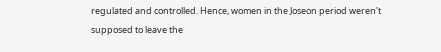regulated and controlled. Hence, women in the Joseon period weren't supposed to leave the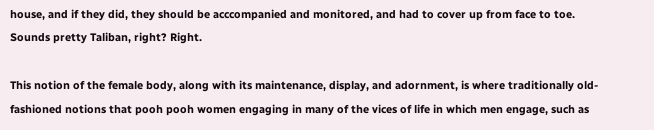house, and if they did, they should be acccompanied and monitored, and had to cover up from face to toe. Sounds pretty Taliban, right? Right.

This notion of the female body, along with its maintenance, display, and adornment, is where traditionally old-fashioned notions that pooh pooh women engaging in many of the vices of life in which men engage, such as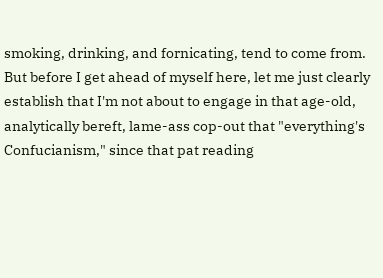smoking, drinking, and fornicating, tend to come from. But before I get ahead of myself here, let me just clearly establish that I'm not about to engage in that age-old, analytically bereft, lame-ass cop-out that "everything's Confucianism," since that pat reading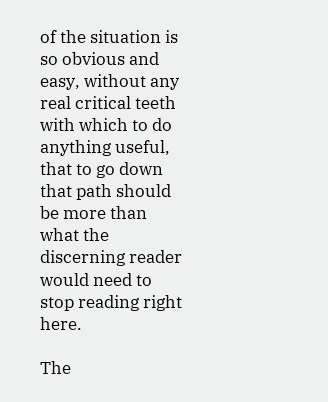of the situation is so obvious and easy, without any real critical teeth with which to do anything useful, that to go down that path should be more than what the discerning reader would need to stop reading right here.

The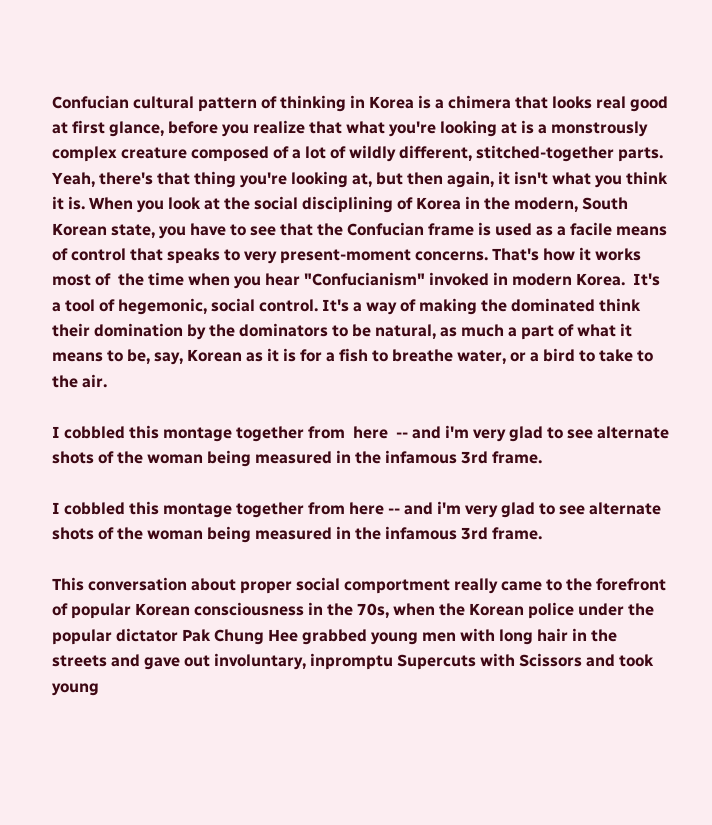Confucian cultural pattern of thinking in Korea is a chimera that looks real good at first glance, before you realize that what you're looking at is a monstrously complex creature composed of a lot of wildly different, stitched-together parts. Yeah, there's that thing you're looking at, but then again, it isn't what you think it is. When you look at the social disciplining of Korea in the modern, South Korean state, you have to see that the Confucian frame is used as a facile means of control that speaks to very present-moment concerns. That's how it works most of  the time when you hear "Confucianism" invoked in modern Korea.  It's a tool of hegemonic, social control. It's a way of making the dominated think their domination by the dominators to be natural, as much a part of what it means to be, say, Korean as it is for a fish to breathe water, or a bird to take to the air.

I cobbled this montage together from  here  -- and i'm very glad to see alternate shots of the woman being measured in the infamous 3rd frame.

I cobbled this montage together from here -- and i'm very glad to see alternate shots of the woman being measured in the infamous 3rd frame.

This conversation about proper social comportment really came to the forefront of popular Korean consciousness in the 70s, when the Korean police under the popular dictator Pak Chung Hee grabbed young men with long hair in the streets and gave out involuntary, inpromptu Supercuts with Scissors and took young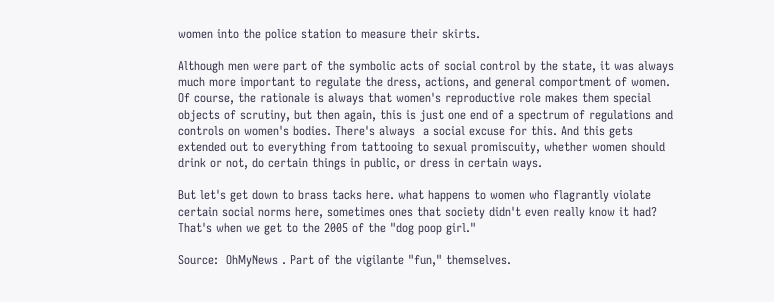women into the police station to measure their skirts.

Although men were part of the symbolic acts of social control by the state, it was always much more important to regulate the dress, actions, and general comportment of women. Of course, the rationale is always that women's reproductive role makes them special objects of scrutiny, but then again, this is just one end of a spectrum of regulations and controls on women's bodies. There's always  a social excuse for this. And this gets extended out to everything from tattooing to sexual promiscuity, whether women should drink or not, do certain things in public, or dress in certain ways.

But let's get down to brass tacks here. what happens to women who flagrantly violate certain social norms here, sometimes ones that society didn't even really know it had? That's when we get to the 2005 of the "dog poop girl."

Source:  OhMyNews . Part of the vigilante "fun," themselves.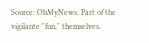Source: OhMyNews. Part of the vigilante "fun," themselves.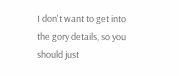I don't want to get into the gory details, so you should just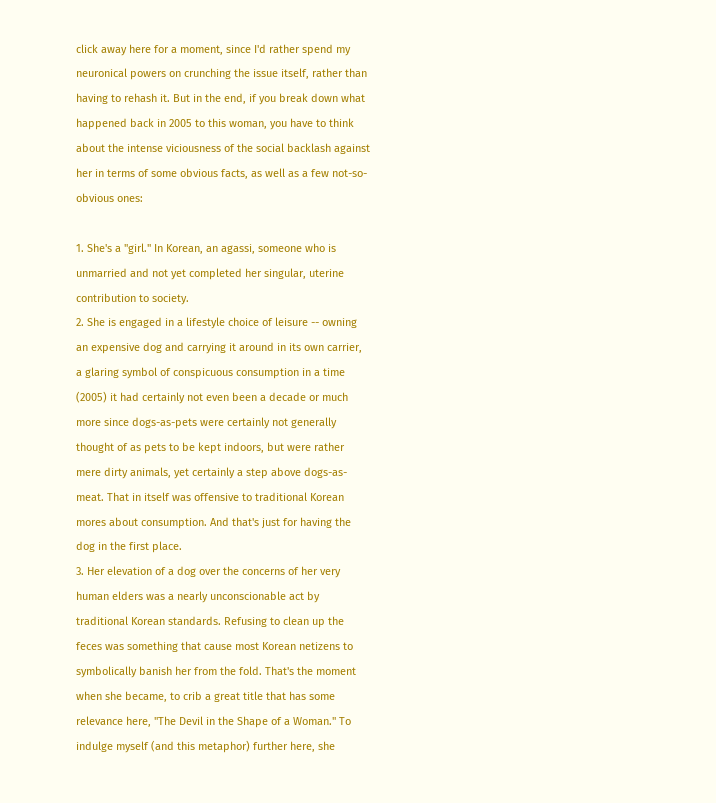click away here for a moment, since I'd rather spend my neuronical powers on crunching the issue itself, rather than having to rehash it. But in the end, if you break down what happened back in 2005 to this woman, you have to think about the intense viciousness of the social backlash against her in terms of some obvious facts, as well as a few not-so-obvious ones:

1. She's a "girl." In Korean, an agassi, someone who is unmarried and not yet completed her singular, uterine contribution to society.
2. She is engaged in a lifestyle choice of leisure -- owning an expensive dog and carrying it around in its own carrier, a glaring symbol of conspicuous consumption in a time (2005) it had certainly not even been a decade or much more since dogs-as-pets were certainly not generally thought of as pets to be kept indoors, but were rather mere dirty animals, yet certainly a step above dogs-as-meat. That in itself was offensive to traditional Korean mores about consumption. And that's just for having the dog in the first place.
3. Her elevation of a dog over the concerns of her very human elders was a nearly unconscionable act by traditional Korean standards. Refusing to clean up the feces was something that cause most Korean netizens to symbolically banish her from the fold. That's the moment when she became, to crib a great title that has some relevance here, "The Devil in the Shape of a Woman." To indulge myself (and this metaphor) further here, she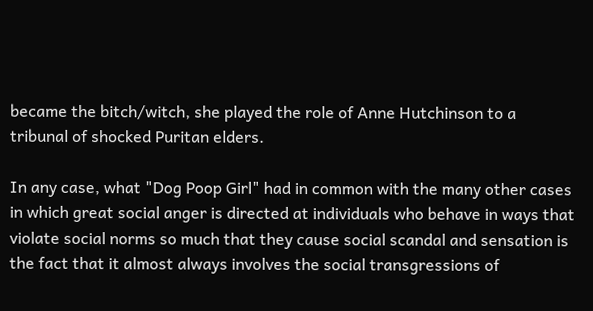became the bitch/witch, she played the role of Anne Hutchinson to a tribunal of shocked Puritan elders.

In any case, what "Dog Poop Girl" had in common with the many other cases in which great social anger is directed at individuals who behave in ways that violate social norms so much that they cause social scandal and sensation is the fact that it almost always involves the social transgressions of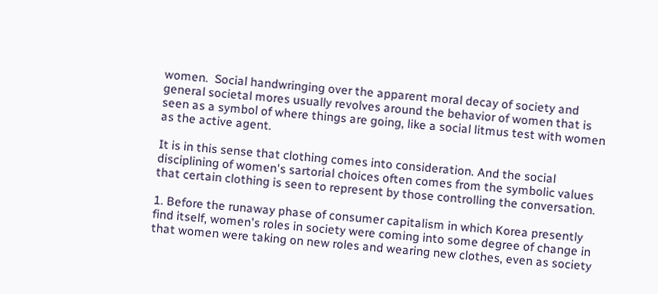women.  Social handwringing over the apparent moral decay of society and general societal mores usually revolves around the behavior of women that is seen as a symbol of where things are going, like a social litmus test with women as the active agent.

It is in this sense that clothing comes into consideration. And the social disciplining of women's sartorial choices often comes from the symbolic values that certain clothing is seen to represent by those controlling the conversation.

1. Before the runaway phase of consumer capitalism in which Korea presently find itself, women's roles in society were coming into some degree of change in that women were taking on new roles and wearing new clothes, even as society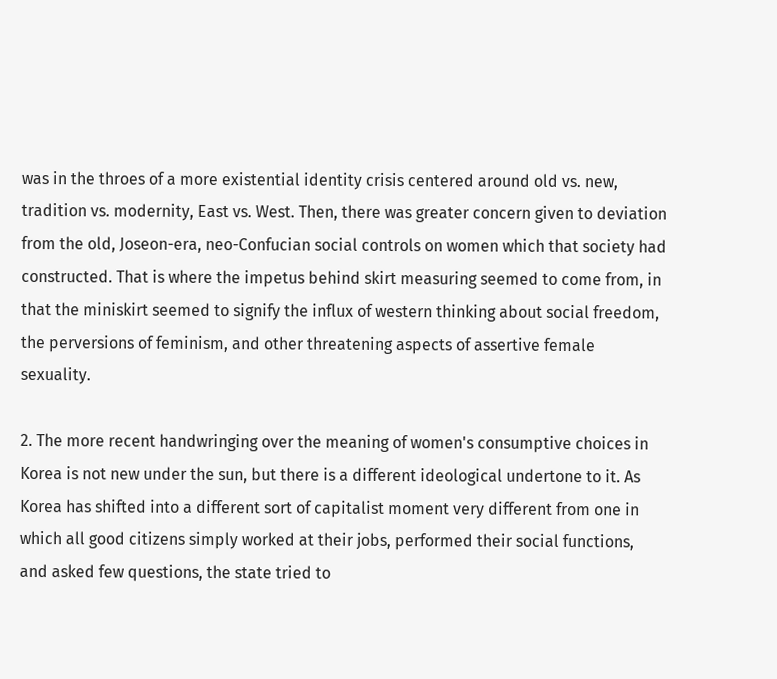was in the throes of a more existential identity crisis centered around old vs. new, tradition vs. modernity, East vs. West. Then, there was greater concern given to deviation from the old, Joseon-era, neo-Confucian social controls on women which that society had constructed. That is where the impetus behind skirt measuring seemed to come from, in that the miniskirt seemed to signify the influx of western thinking about social freedom, the perversions of feminism, and other threatening aspects of assertive female sexuality.

2. The more recent handwringing over the meaning of women's consumptive choices in Korea is not new under the sun, but there is a different ideological undertone to it. As Korea has shifted into a different sort of capitalist moment very different from one in which all good citizens simply worked at their jobs, performed their social functions, and asked few questions, the state tried to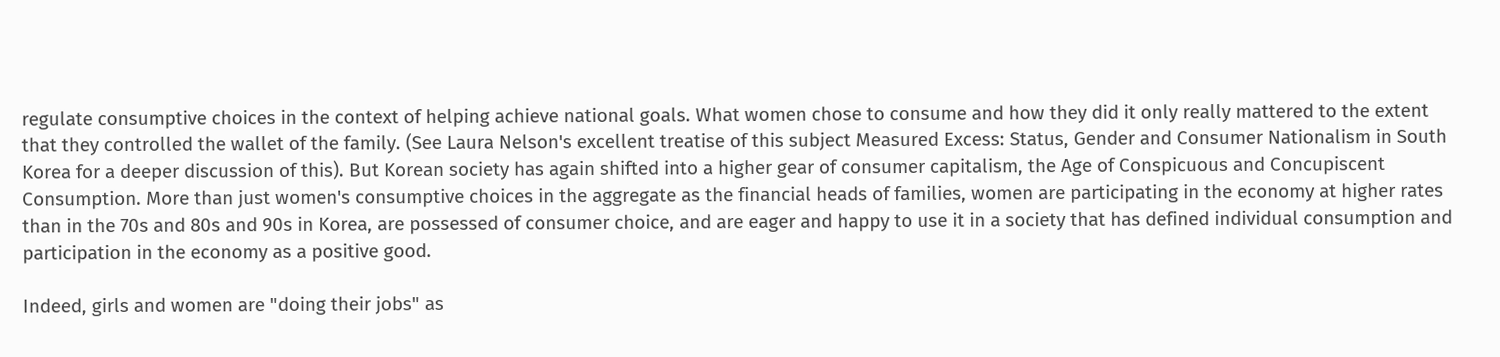regulate consumptive choices in the context of helping achieve national goals. What women chose to consume and how they did it only really mattered to the extent that they controlled the wallet of the family. (See Laura Nelson's excellent treatise of this subject Measured Excess: Status, Gender and Consumer Nationalism in South Korea for a deeper discussion of this). But Korean society has again shifted into a higher gear of consumer capitalism, the Age of Conspicuous and Concupiscent Consumption. More than just women's consumptive choices in the aggregate as the financial heads of families, women are participating in the economy at higher rates than in the 70s and 80s and 90s in Korea, are possessed of consumer choice, and are eager and happy to use it in a society that has defined individual consumption and participation in the economy as a positive good.

Indeed, girls and women are "doing their jobs" as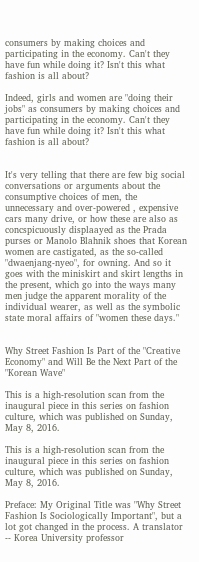consumers by making choices and participating in the economy. Can't they have fun while doing it? Isn't this what fashion is all about?

Indeed, girls and women are "doing their jobs" as consumers by making choices and participating in the economy. Can't they have fun while doing it? Isn't this what fashion is all about?


It's very telling that there are few big social conversations or arguments about the consumptive choices of men, the unnecessary and over-powered , expensive cars many drive, or how these are also as concspicuously displaayed as the Prada purses or Manolo Blahnik shoes that Korean women are castigated, as the so-called "dwaenjang-nyeo", for owning. And so it goes with the miniskirt and skirt lengths in the present, which go into the ways many men judge the apparent morality of the individual wearer, as well as the symbolic state moral affairs of "women these days."


Why Street Fashion Is Part of the "Creative Economy" and Will Be the Next Part of the "Korean Wave"

This is a high-resolution scan from the inaugural piece in this series on fashion culture, which was published on Sunday, May 8, 2016.

This is a high-resolution scan from the inaugural piece in this series on fashion culture, which was published on Sunday, May 8, 2016.

Preface: My Original Title was "Why Street Fashion Is Sociologically Important", but a lot got changed in the process. A translator -- Korea University professor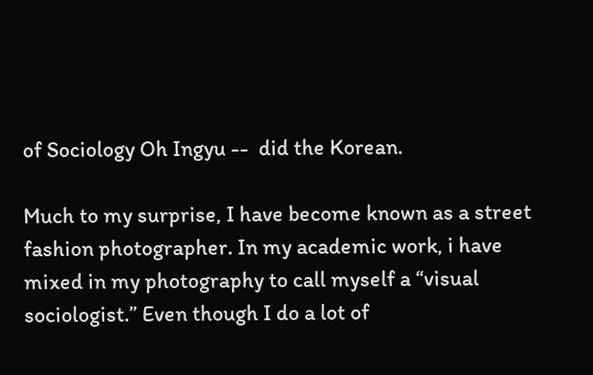of Sociology Oh Ingyu --  did the Korean.

Much to my surprise, I have become known as a street fashion photographer. In my academic work, i have mixed in my photography to call myself a “visual sociologist.” Even though I do a lot of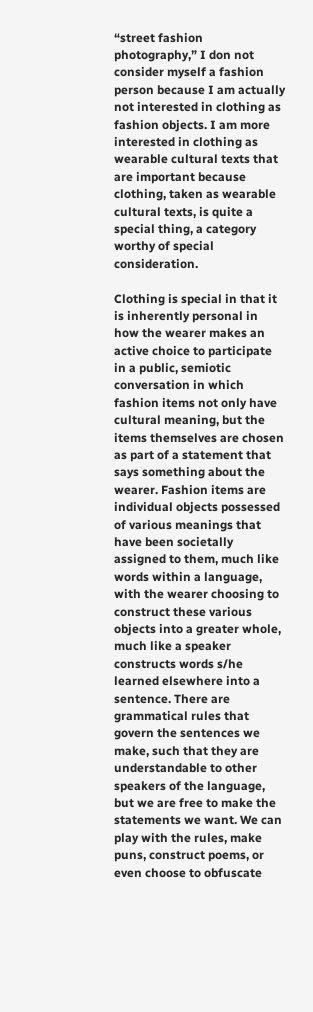“street fashion photography,” I don not consider myself a fashion person because I am actually not interested in clothing as fashion objects. I am more interested in clothing as wearable cultural texts that are important because clothing, taken as wearable cultural texts, is quite a special thing, a category worthy of special consideration.

Clothing is special in that it is inherently personal in how the wearer makes an active choice to participate in a public, semiotic conversation in which fashion items not only have cultural meaning, but the items themselves are chosen as part of a statement that says something about the wearer. Fashion items are individual objects possessed of various meanings that have been societally assigned to them, much like words within a language, with the wearer choosing to construct these various objects into a greater whole, much like a speaker constructs words s/he learned elsewhere into a sentence. There are grammatical rules that govern the sentences we make, such that they are understandable to other speakers of the language, but we are free to make the statements we want. We can play with the rules, make puns, construct poems, or even choose to obfuscate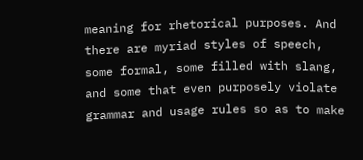meaning for rhetorical purposes. And there are myriad styles of speech, some formal, some filled with slang, and some that even purposely violate grammar and usage rules so as to make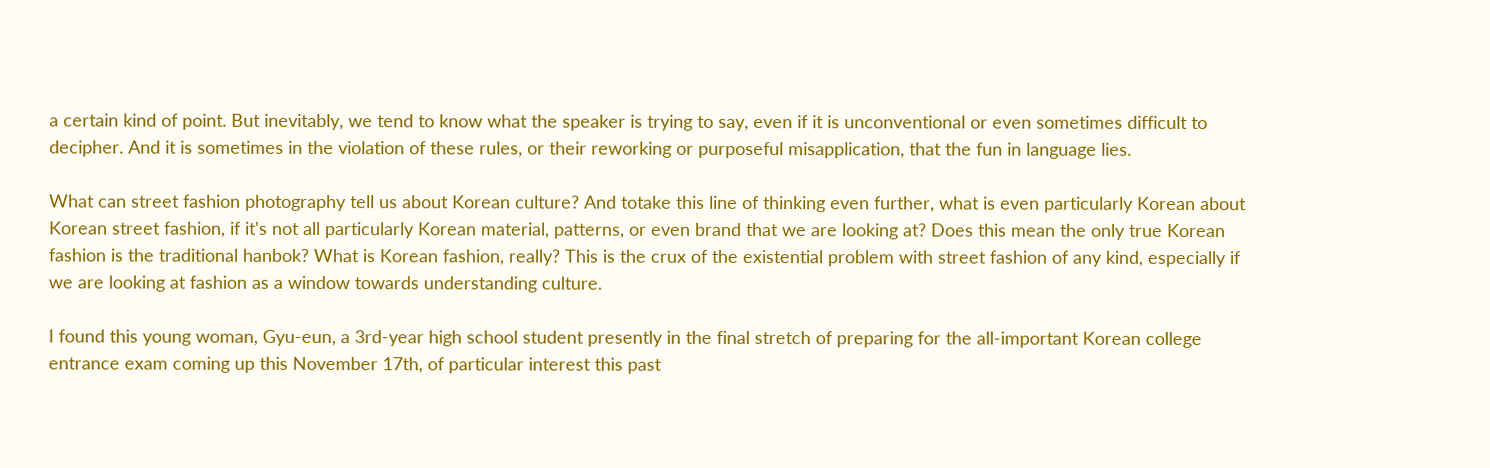a certain kind of point. But inevitably, we tend to know what the speaker is trying to say, even if it is unconventional or even sometimes difficult to decipher. And it is sometimes in the violation of these rules, or their reworking or purposeful misapplication, that the fun in language lies.

What can street fashion photography tell us about Korean culture? And totake this line of thinking even further, what is even particularly Korean about Korean street fashion, if it's not all particularly Korean material, patterns, or even brand that we are looking at? Does this mean the only true Korean fashion is the traditional hanbok? What is Korean fashion, really? This is the crux of the existential problem with street fashion of any kind, especially if we are looking at fashion as a window towards understanding culture.

I found this young woman, Gyu-eun, a 3rd-year high school student presently in the final stretch of preparing for the all-important Korean college entrance exam coming up this November 17th, of particular interest this past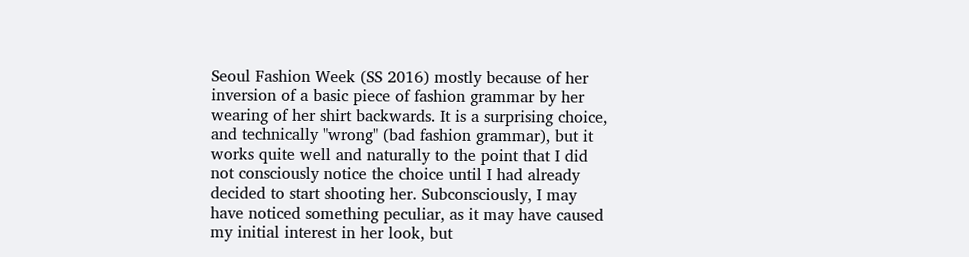Seoul Fashion Week (SS 2016) mostly because of her inversion of a basic piece of fashion grammar by her wearing of her shirt backwards. It is a surprising choice, and technically "wrong" (bad fashion grammar), but it works quite well and naturally to the point that I did not consciously notice the choice until I had already decided to start shooting her. Subconsciously, I may have noticed something peculiar, as it may have caused my initial interest in her look, but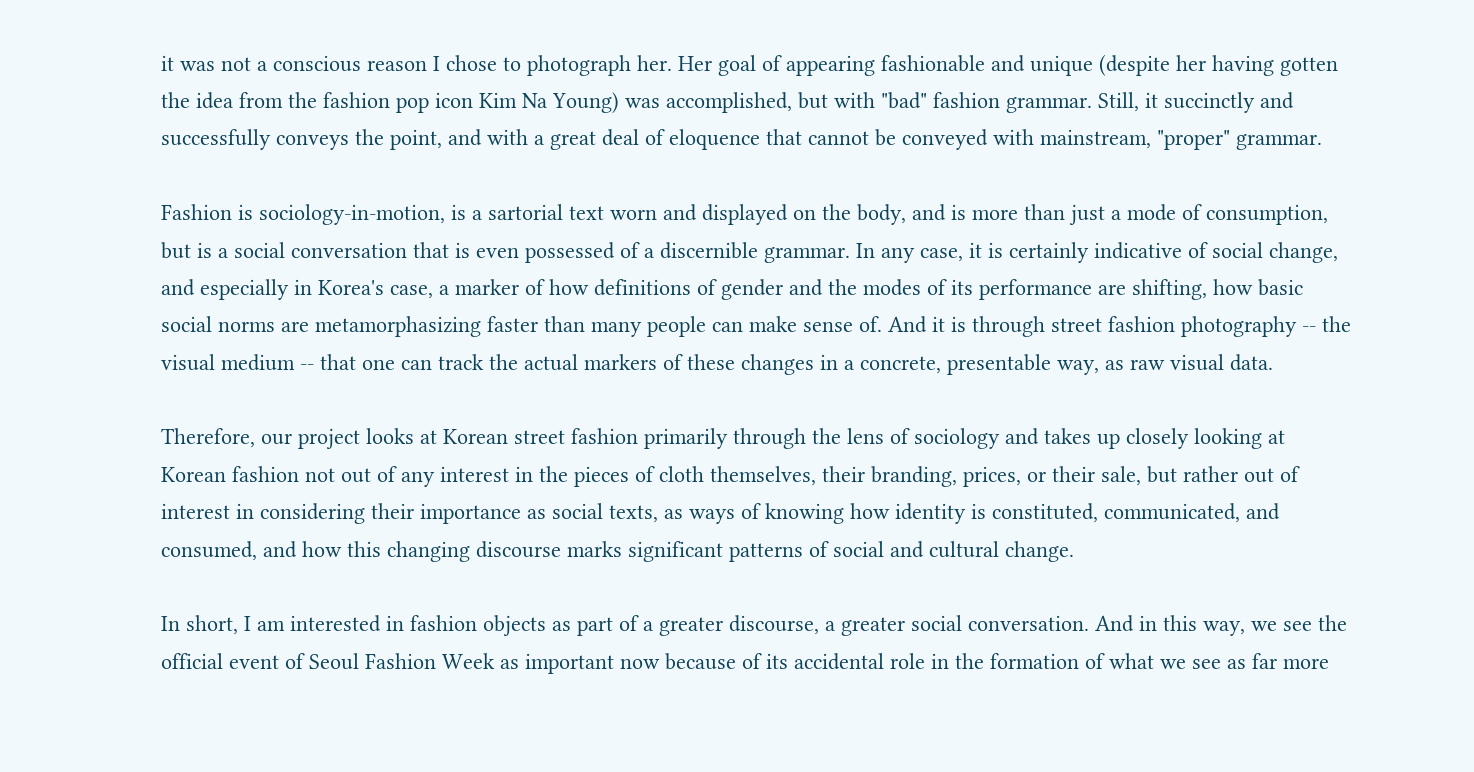it was not a conscious reason I chose to photograph her. Her goal of appearing fashionable and unique (despite her having gotten the idea from the fashion pop icon Kim Na Young) was accomplished, but with "bad" fashion grammar. Still, it succinctly and successfully conveys the point, and with a great deal of eloquence that cannot be conveyed with mainstream, "proper" grammar.

Fashion is sociology-in-motion, is a sartorial text worn and displayed on the body, and is more than just a mode of consumption, but is a social conversation that is even possessed of a discernible grammar. In any case, it is certainly indicative of social change, and especially in Korea's case, a marker of how definitions of gender and the modes of its performance are shifting, how basic social norms are metamorphasizing faster than many people can make sense of. And it is through street fashion photography -- the visual medium -- that one can track the actual markers of these changes in a concrete, presentable way, as raw visual data.

Therefore, our project looks at Korean street fashion primarily through the lens of sociology and takes up closely looking at Korean fashion not out of any interest in the pieces of cloth themselves, their branding, prices, or their sale, but rather out of interest in considering their importance as social texts, as ways of knowing how identity is constituted, communicated, and consumed, and how this changing discourse marks significant patterns of social and cultural change.

In short, I am interested in fashion objects as part of a greater discourse, a greater social conversation. And in this way, we see the official event of Seoul Fashion Week as important now because of its accidental role in the formation of what we see as far more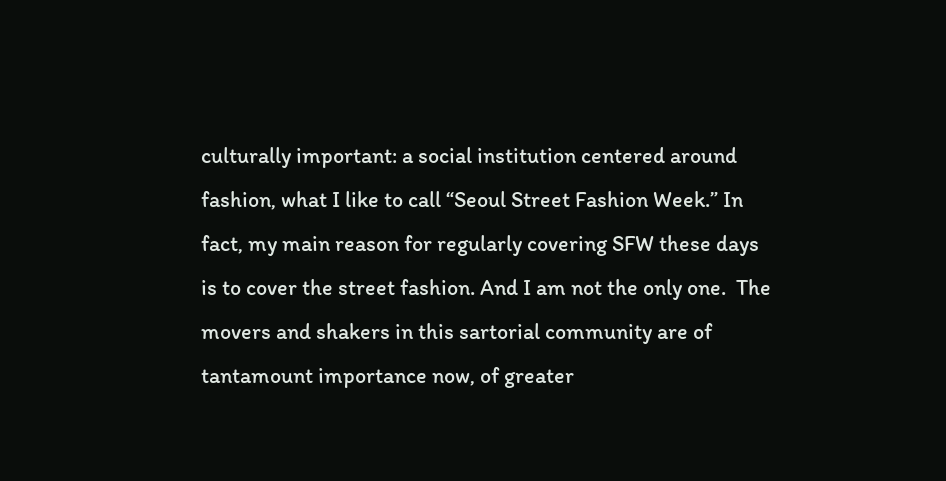culturally important: a social institution centered around fashion, what I like to call “Seoul Street Fashion Week.” In fact, my main reason for regularly covering SFW these days is to cover the street fashion. And I am not the only one.  The movers and shakers in this sartorial community are of tantamount importance now, of greater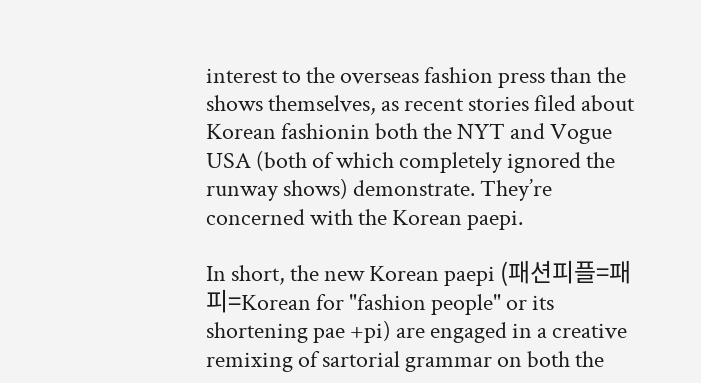interest to the overseas fashion press than the shows themselves, as recent stories filed about Korean fashionin both the NYT and Vogue USA (both of which completely ignored the runway shows) demonstrate. They’re concerned with the Korean paepi.

In short, the new Korean paepi (패션피플=패피=Korean for "fashion people" or its shortening pae +pi) are engaged in a creative remixing of sartorial grammar on both the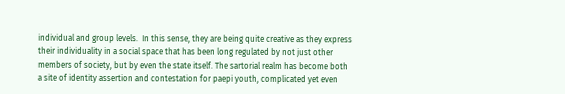individual and group levels.  In this sense, they are being quite creative as they express their individuality in a social space that has been long regulated by not just other members of society, but by even the state itself. The sartorial realm has become both a site of identity assertion and contestation for paepi youth, complicated yet even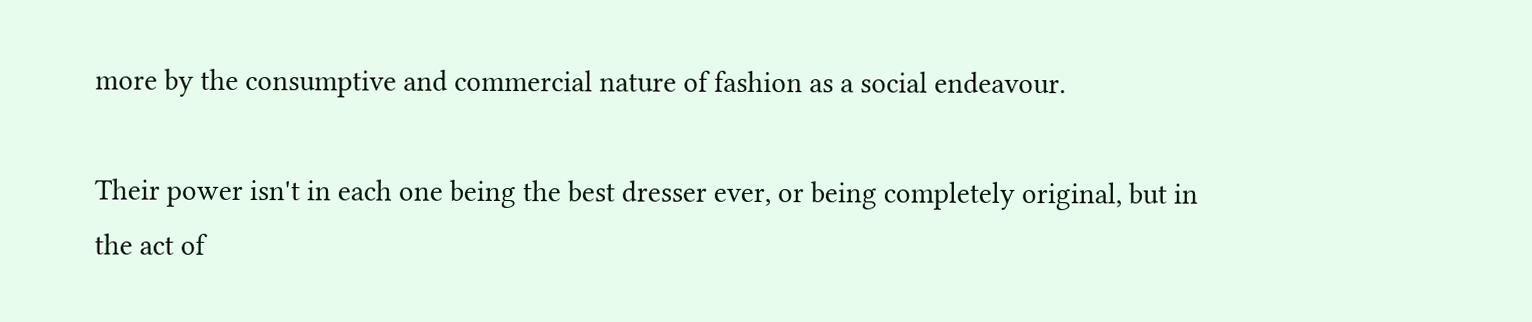more by the consumptive and commercial nature of fashion as a social endeavour.

Their power isn't in each one being the best dresser ever, or being completely original, but in the act of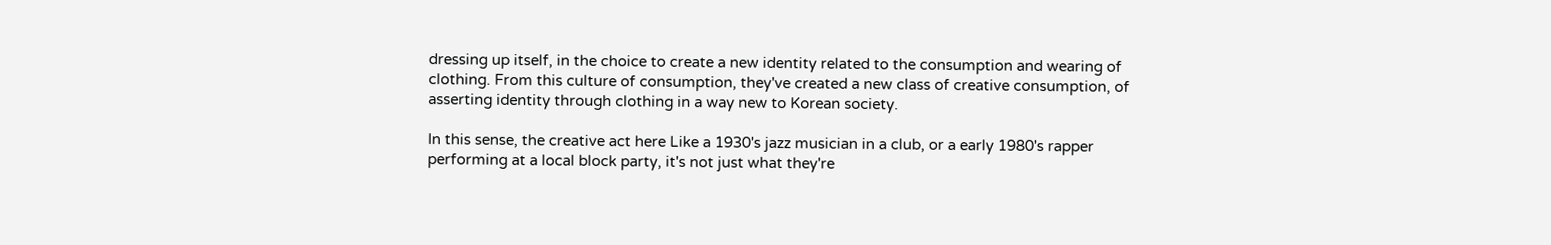dressing up itself, in the choice to create a new identity related to the consumption and wearing of clothing. From this culture of consumption, they've created a new class of creative consumption, of asserting identity through clothing in a way new to Korean society.

In this sense, the creative act here Like a 1930's jazz musician in a club, or a early 1980's rapper performing at a local block party, it's not just what they're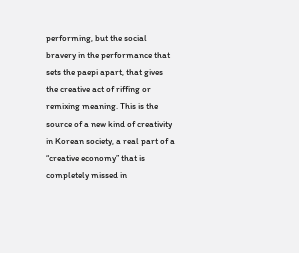performing, but the social bravery in the performance that sets the paepi apart, that gives the creative act of riffing or remixing meaning. This is the source of a new kind of creativity in Korean society, a real part of a “creative economy” that is completely missed in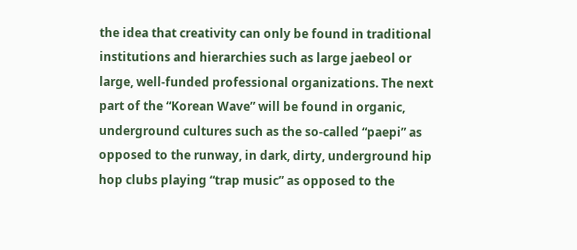the idea that creativity can only be found in traditional institutions and hierarchies such as large jaebeol or large, well-funded professional organizations. The next part of the “Korean Wave” will be found in organic, underground cultures such as the so-called “paepi” as opposed to the runway, in dark, dirty, underground hip hop clubs playing “trap music” as opposed to the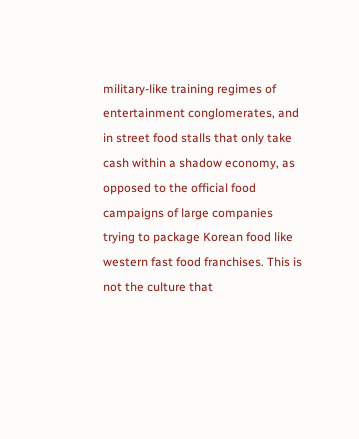military-like training regimes of entertainment conglomerates, and in street food stalls that only take cash within a shadow economy, as opposed to the official food campaigns of large companies trying to package Korean food like western fast food franchises. This is not the culture that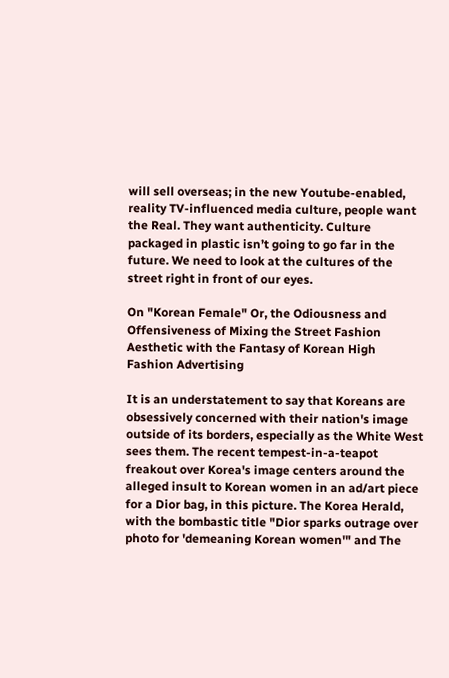will sell overseas; in the new Youtube-enabled, reality TV-influenced media culture, people want the Real. They want authenticity. Culture packaged in plastic isn’t going to go far in the future. We need to look at the cultures of the street right in front of our eyes.

On "Korean Female" Or, the Odiousness and Offensiveness of Mixing the Street Fashion Aesthetic with the Fantasy of Korean High Fashion Advertising

It is an understatement to say that Koreans are obsessively concerned with their nation's image outside of its borders, especially as the White West sees them. The recent tempest-in-a-teapot freakout over Korea's image centers around the alleged insult to Korean women in an ad/art piece for a Dior bag, in this picture. The Korea Herald, with the bombastic title "Dior sparks outrage over photo for 'demeaning Korean women'" and The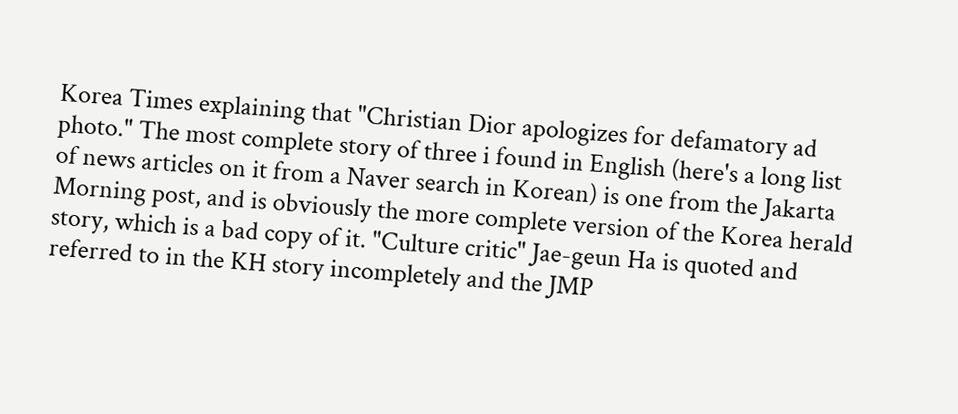Korea Times explaining that "Christian Dior apologizes for defamatory ad photo." The most complete story of three i found in English (here's a long list of news articles on it from a Naver search in Korean) is one from the Jakarta Morning post, and is obviously the more complete version of the Korea herald story, which is a bad copy of it. "Culture critic" Jae-geun Ha is quoted and referred to in the KH story incompletely and the JMP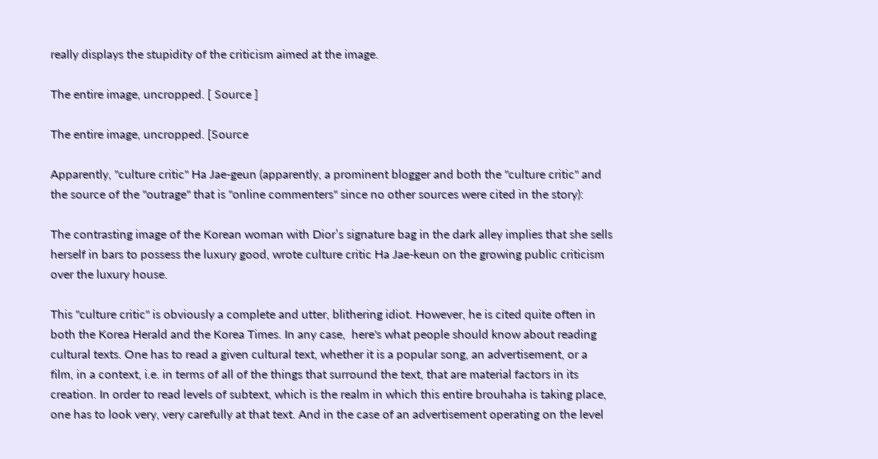really displays the stupidity of the criticism aimed at the image.

The entire image, uncropped. [ Source ]

The entire image, uncropped. [Source

Apparently, "culture critic" Ha Jae-geun (apparently, a prominent blogger and both the "culture critic" and the source of the "outrage" that is "online commenters" since no other sources were cited in the story):

The contrasting image of the Korean woman with Dior’s signature bag in the dark alley implies that she sells herself in bars to possess the luxury good, wrote culture critic Ha Jae-keun on the growing public criticism over the luxury house.

This "culture critic" is obviously a complete and utter, blithering idiot. However, he is cited quite often in both the Korea Herald and the Korea Times. In any case,  here's what people should know about reading cultural texts. One has to read a given cultural text, whether it is a popular song, an advertisement, or a film, in a context, i.e. in terms of all of the things that surround the text, that are material factors in its creation. In order to read levels of subtext, which is the realm in which this entire brouhaha is taking place, one has to look very, very carefully at that text. And in the case of an advertisement operating on the level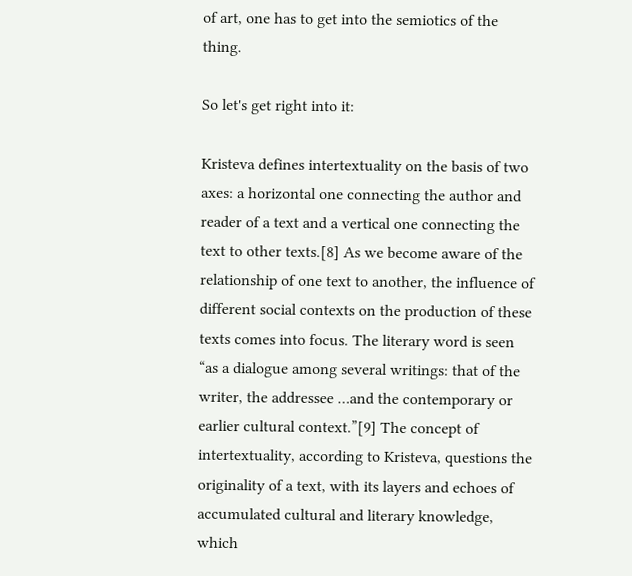of art, one has to get into the semiotics of the thing.

So let's get right into it:

Kristeva defines intertextuality on the basis of two axes: a horizontal one connecting the author and reader of a text and a vertical one connecting the text to other texts.[8] As we become aware of the relationship of one text to another, the influence of different social contexts on the production of these texts comes into focus. The literary word is seen “as a dialogue among several writings: that of the writer, the addressee …and the contemporary or earlier cultural context.”[9] The concept of intertextuality, according to Kristeva, questions the originality of a text, with its layers and echoes of accumulated cultural and literary knowledge, which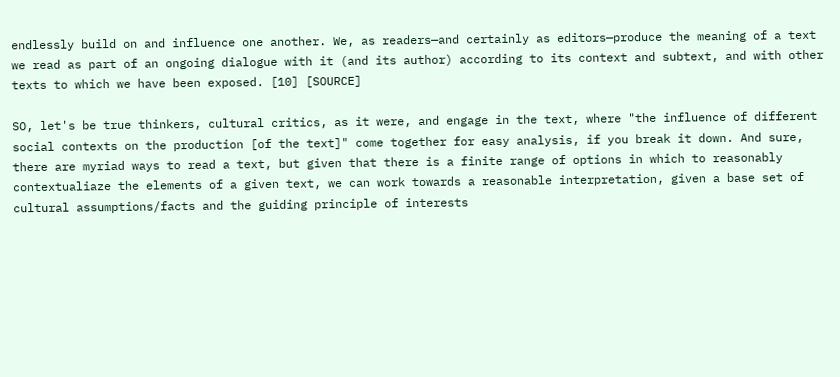endlessly build on and influence one another. We, as readers—and certainly as editors—produce the meaning of a text we read as part of an ongoing dialogue with it (and its author) according to its context and subtext, and with other texts to which we have been exposed. [10] [SOURCE]

SO, let's be true thinkers, cultural critics, as it were, and engage in the text, where "the influence of different social contexts on the production [of the text]" come together for easy analysis, if you break it down. And sure, there are myriad ways to read a text, but given that there is a finite range of options in which to reasonably contextualiaze the elements of a given text, we can work towards a reasonable interpretation, given a base set of cultural assumptions/facts and the guiding principle of interests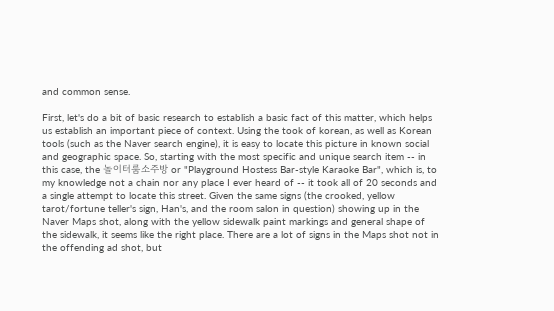and common sense.

First, let's do a bit of basic research to establish a basic fact of this matter, which helps us establish an important piece of context. Using the took of korean, as well as Korean tools (such as the Naver search engine), it is easy to locate this picture in known social and geographic space. So, starting with the most specific and unique search item -- in this case, the 놀이터룸소주방 or "Playground Hostess Bar-style Karaoke Bar", which is, to my knowledge not a chain nor any place I ever heard of -- it took all of 20 seconds and a single attempt to locate this street. Given the same signs (the crooked, yellow tarot/fortune teller's sign, Han's, and the room salon in question) showing up in the Naver Maps shot, along with the yellow sidewalk paint markings and general shape of the sidewalk, it seems like the right place. There are a lot of signs in the Maps shot not in the offending ad shot, but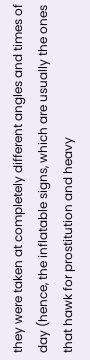they were taken at completely different angles and times of day (hence, the inflatable signs, which are usually the ones that hawk for prostitution and heavy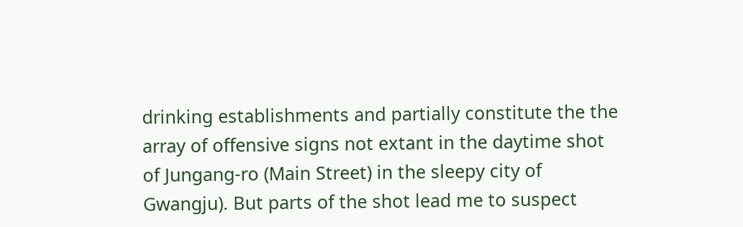drinking establishments and partially constitute the the array of offensive signs not extant in the daytime shot of Jungang-ro (Main Street) in the sleepy city of Gwangju). But parts of the shot lead me to suspect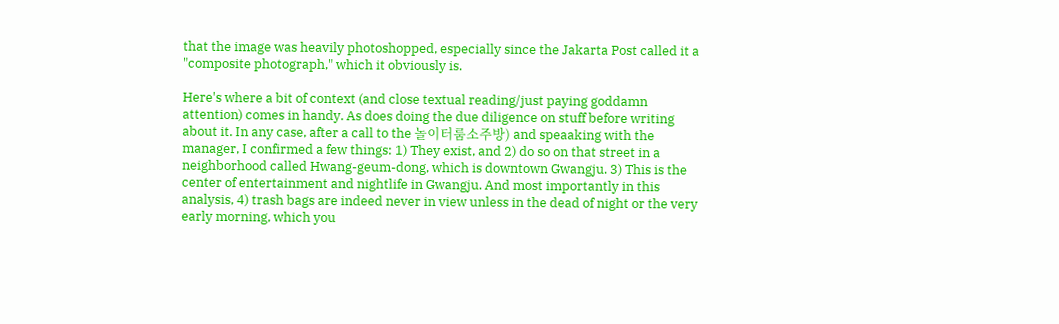that the image was heavily photoshopped, especially since the Jakarta Post called it a "composite photograph," which it obviously is.

Here's where a bit of context (and close textual reading/just paying goddamn attention) comes in handy. As does doing the due diligence on stuff before writing about it. In any case, after a call to the 놀이터룸소주방) and speaaking with the manager, I confirmed a few things: 1) They exist, and 2) do so on that street in a neighborhood called Hwang-geum-dong, which is downtown Gwangju. 3) This is the center of entertainment and nightlife in Gwangju. And most importantly in this analysis, 4) trash bags are indeed never in view unless in the dead of night or the very early morning, which you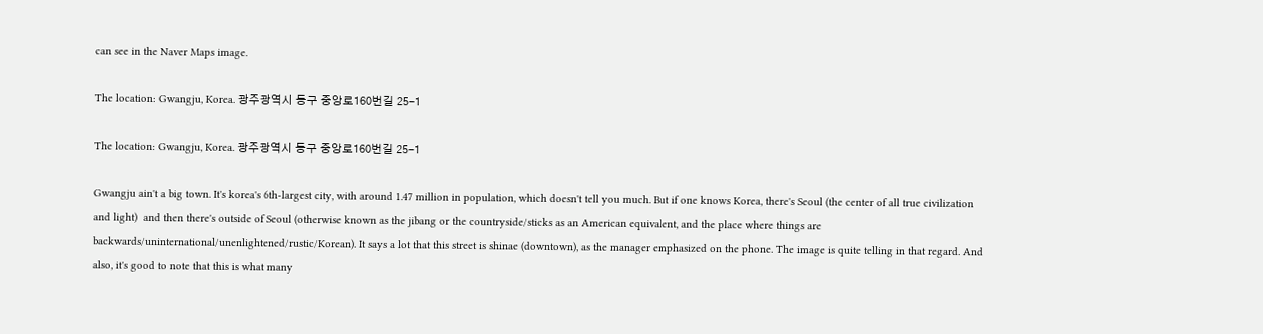can see in the Naver Maps image.

The location: Gwangju, Korea. 광주광역시 동구 중앙로160번길 25-1

The location: Gwangju, Korea. 광주광역시 동구 중앙로160번길 25-1

Gwangju ain't a big town. It's korea's 6th-largest city, with around 1.47 million in population, which doesn't tell you much. But if one knows Korea, there's Seoul (the center of all true civilization and light)  and then there's outside of Seoul (otherwise known as the jibang or the countryside/sticks as an American equivalent, and the place where things are backwards/uninternational/unenlightened/rustic/Korean). It says a lot that this street is shinae (downtown), as the manager emphasized on the phone. The image is quite telling in that regard. And also, it's good to note that this is what many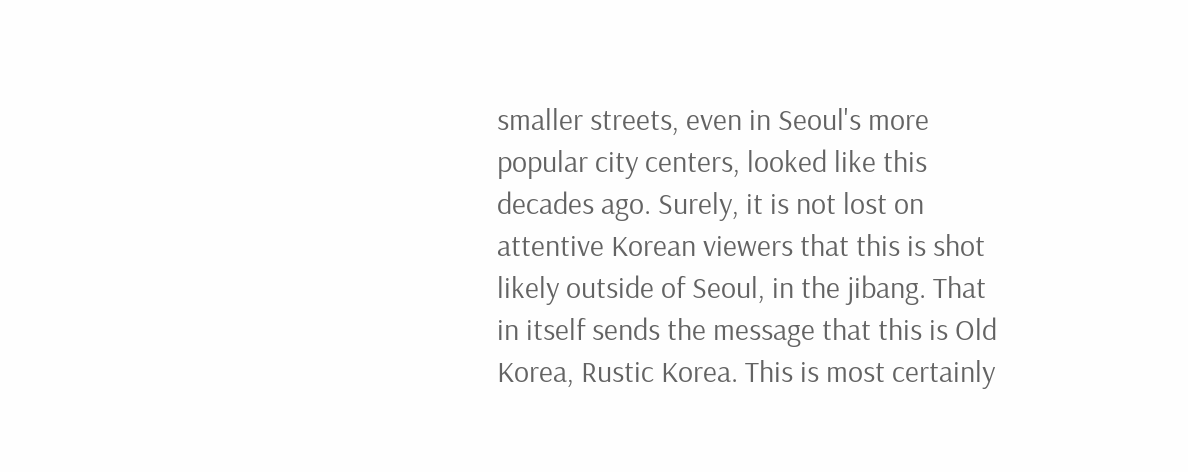smaller streets, even in Seoul's more popular city centers, looked like this decades ago. Surely, it is not lost on attentive Korean viewers that this is shot likely outside of Seoul, in the jibang. That in itself sends the message that this is Old Korea, Rustic Korea. This is most certainly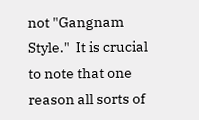not "Gangnam Style."  It is crucial to note that one reason all sorts of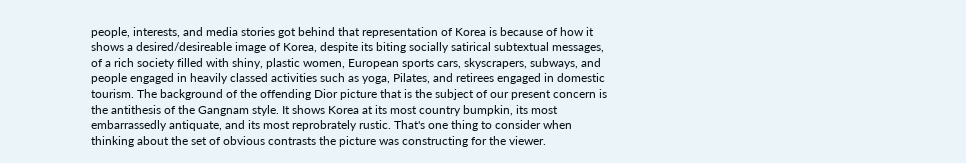people, interests, and media stories got behind that representation of Korea is because of how it shows a desired/desireable image of Korea, despite its biting socially satirical subtextual messages, of a rich society filled with shiny, plastic women, European sports cars, skyscrapers, subways, and people engaged in heavily classed activities such as yoga, Pilates, and retirees engaged in domestic tourism. The background of the offending Dior picture that is the subject of our present concern is the antithesis of the Gangnam style. It shows Korea at its most country bumpkin, its most embarrassedly antiquate, and its most reprobrately rustic. That's one thing to consider when thinking about the set of obvious contrasts the picture was constructing for the viewer.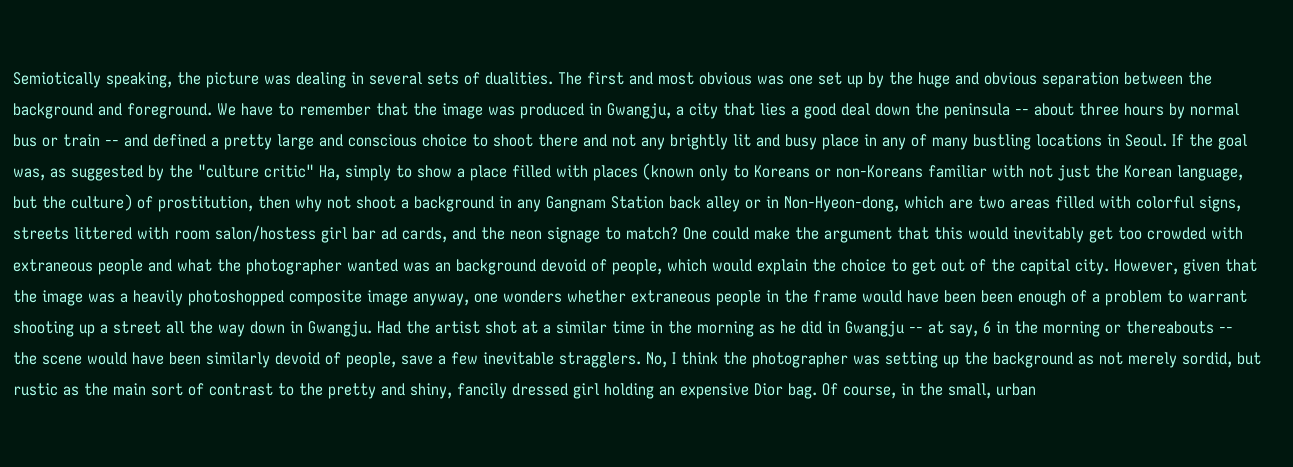Semiotically speaking, the picture was dealing in several sets of dualities. The first and most obvious was one set up by the huge and obvious separation between the background and foreground. We have to remember that the image was produced in Gwangju, a city that lies a good deal down the peninsula -- about three hours by normal bus or train -- and defined a pretty large and conscious choice to shoot there and not any brightly lit and busy place in any of many bustling locations in Seoul. If the goal was, as suggested by the "culture critic" Ha, simply to show a place filled with places (known only to Koreans or non-Koreans familiar with not just the Korean language, but the culture) of prostitution, then why not shoot a background in any Gangnam Station back alley or in Non-Hyeon-dong, which are two areas filled with colorful signs, streets littered with room salon/hostess girl bar ad cards, and the neon signage to match? One could make the argument that this would inevitably get too crowded with extraneous people and what the photographer wanted was an background devoid of people, which would explain the choice to get out of the capital city. However, given that the image was a heavily photoshopped composite image anyway, one wonders whether extraneous people in the frame would have been been enough of a problem to warrant shooting up a street all the way down in Gwangju. Had the artist shot at a similar time in the morning as he did in Gwangju -- at say, 6 in the morning or thereabouts -- the scene would have been similarly devoid of people, save a few inevitable stragglers. No, I think the photographer was setting up the background as not merely sordid, but rustic as the main sort of contrast to the pretty and shiny, fancily dressed girl holding an expensive Dior bag. Of course, in the small, urban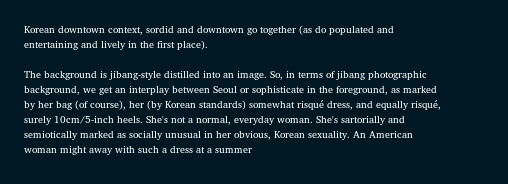Korean downtown context, sordid and downtown go together (as do populated and entertaining and lively in the first place).

The background is jibang-style distilled into an image. So, in terms of jibang photographic background, we get an interplay between Seoul or sophisticate in the foreground, as marked by her bag (of course), her (by Korean standards) somewhat risqué dress, and equally risqué, surely 10cm/5-inch heels. She's not a normal, everyday woman. She's sartorially and semiotically marked as socially unusual in her obvious, Korean sexuality. An American woman might away with such a dress at a summer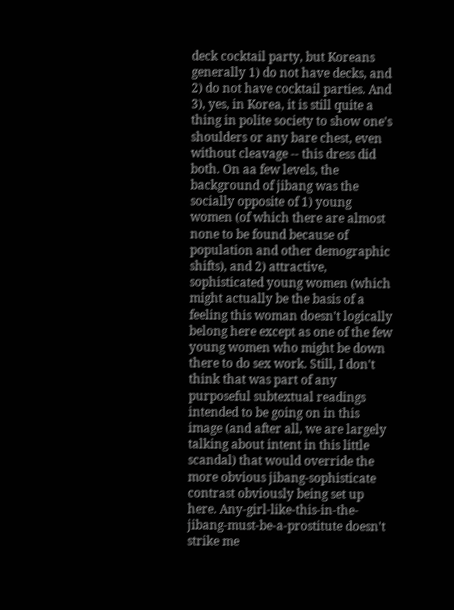deck cocktail party, but Koreans generally 1) do not have decks, and 2) do not have cocktail parties. And 3), yes, in Korea, it is still quite a thing in polite society to show one's shoulders or any bare chest, even without cleavage -- this dress did both. On aa few levels, the background of jibang was the socially opposite of 1) young women (of which there are almost none to be found because of population and other demographic shifts), and 2) attractive, sophisticated young women (which might actually be the basis of a feeling this woman doesn't logically belong here except as one of the few young women who might be down there to do sex work. Still, I don't think that was part of any purposeful subtextual readings intended to be going on in this image (and after all, we are largely talking about intent in this little scandal) that would override the more obvious jibang-sophisticate contrast obviously being set up here. Any-girl-like-this-in-the-jibang-must-be-a-prostitute doesn't strike me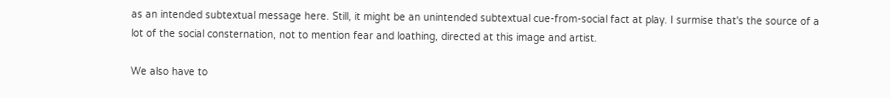as an intended subtextual message here. Still, it might be an unintended subtextual cue-from-social fact at play. I surmise that's the source of a lot of the social consternation, not to mention fear and loathing, directed at this image and artist.

We also have to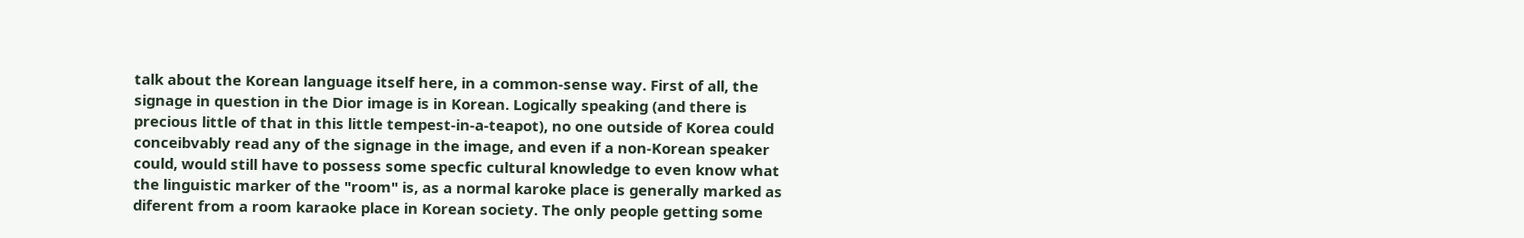talk about the Korean language itself here, in a common-sense way. First of all, the signage in question in the Dior image is in Korean. Logically speaking (and there is precious little of that in this little tempest-in-a-teapot), no one outside of Korea could conceibvably read any of the signage in the image, and even if a non-Korean speaker could, would still have to possess some specfic cultural knowledge to even know what the linguistic marker of the "room" is, as a normal karoke place is generally marked as  diferent from a room karaoke place in Korean society. The only people getting some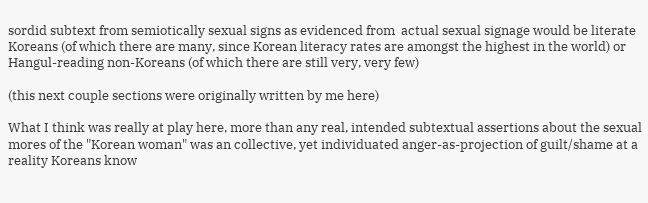sordid subtext from semiotically sexual signs as evidenced from  actual sexual signage would be literate Koreans (of which there are many, since Korean literacy rates are amongst the highest in the world) or Hangul-reading non-Koreans (of which there are still very, very few)

(this next couple sections were originally written by me here)

What I think was really at play here, more than any real, intended subtextual assertions about the sexual mores of the "Korean woman" was an collective, yet individuated anger-as-projection of guilt/shame at a reality Koreans know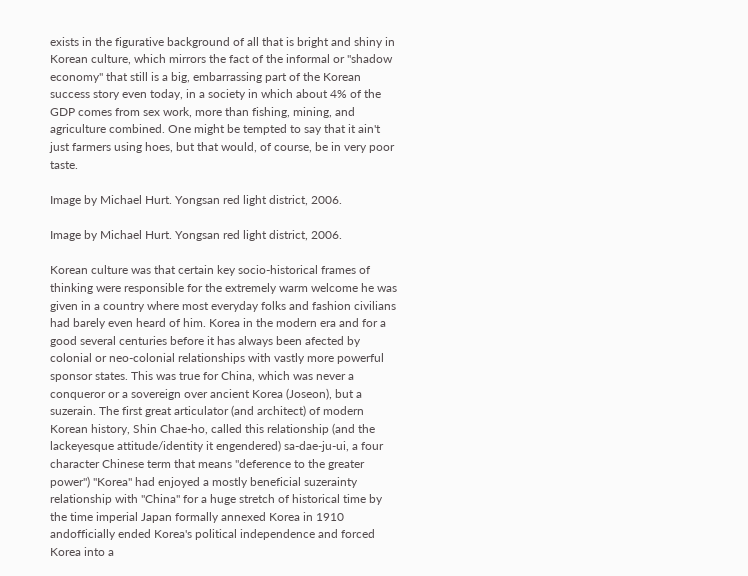exists in the figurative background of all that is bright and shiny in Korean culture, which mirrors the fact of the informal or "shadow economy" that still is a big, embarrassing part of the Korean success story even today, in a society in which about 4% of the GDP comes from sex work, more than fishing, mining, and agriculture combined. One might be tempted to say that it ain't just farmers using hoes, but that would, of course, be in very poor taste.

Image by Michael Hurt. Yongsan red light district, 2006.

Image by Michael Hurt. Yongsan red light district, 2006.

Korean culture was that certain key socio-historical frames of thinking were responsible for the extremely warm welcome he was given in a country where most everyday folks and fashion civilians had barely even heard of him. Korea in the modern era and for a good several centuries before it has always been afected by colonial or neo-colonial relationships with vastly more powerful sponsor states. This was true for China, which was never a conqueror or a sovereign over ancient Korea (Joseon), but a suzerain. The first great articulator (and architect) of modern Korean history, Shin Chae-ho, called this relationship (and the lackeyesque attitude/identity it engendered) sa-dae-ju-ui, a four character Chinese term that means "deference to the greater power") "Korea" had enjoyed a mostly beneficial suzerainty relationship with "China" for a huge stretch of historical time by the time imperial Japan formally annexed Korea in 1910 andofficially ended Korea's political independence and forced Korea into a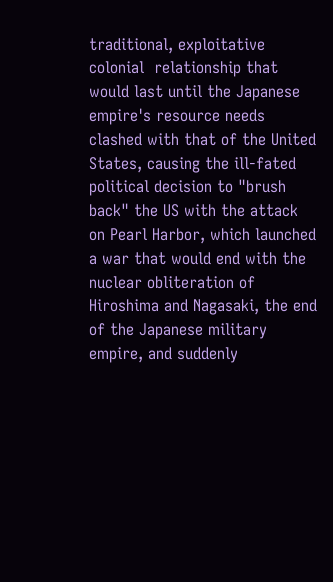traditional, exploitative colonial  relationship that would last until the Japanese empire's resource needs clashed with that of the United States, causing the ill-fated political decision to "brush back" the US with the attack on Pearl Harbor, which launched a war that would end with the nuclear obliteration of Hiroshima and Nagasaki, the end of the Japanese military empire, and suddenly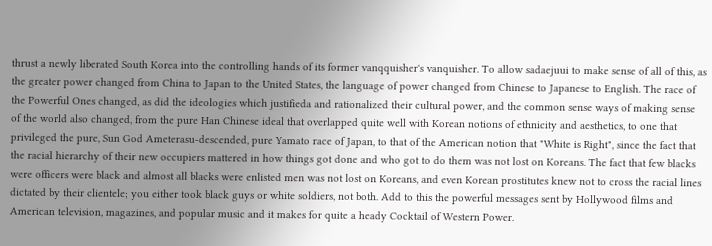thrust a newly liberated South Korea into the controlling hands of its former vanqquisher's vanquisher. To allow sadaejuui to make sense of all of this, as the greater power changed from China to Japan to the United States, the language of power changed from Chinese to Japanese to English. The race of the Powerful Ones changed, as did the ideologies which justifieda and rationalized their cultural power, and the common sense ways of making sense of the world also changed, from the pure Han Chinese ideal that overlapped quite well with Korean notions of ethnicity and aesthetics, to one that privileged the pure, Sun God Ameterasu-descended, pure Yamato race of Japan, to that of the American notion that "White is Right", since the fact that the racial hierarchy of their new occupiers mattered in how things got done and who got to do them was not lost on Koreans. The fact that few blacks were officers were black and almost all blacks were enlisted men was not lost on Koreans, and even Korean prostitutes knew not to cross the racial lines dictated by their clientele; you either took black guys or white soldiers, not both. Add to this the powerful messages sent by Hollywood films and American television, magazines, and popular music and it makes for quite a heady Cocktail of Western Power.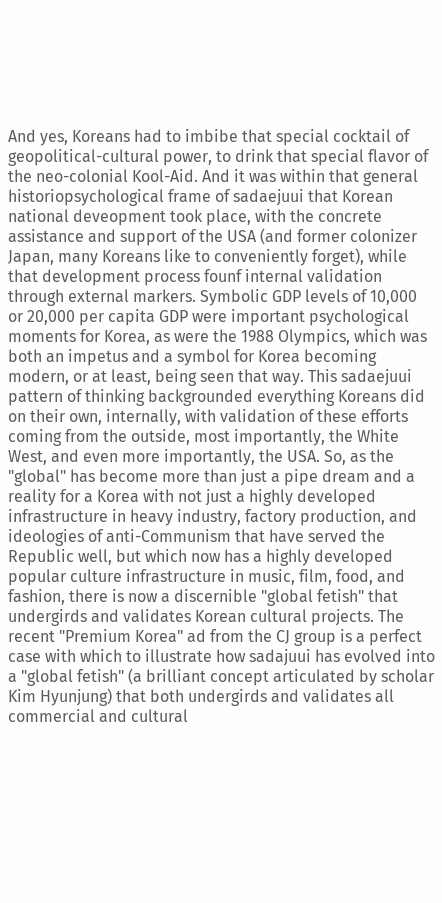And yes, Koreans had to imbibe that special cocktail of geopolitical-cultural power, to drink that special flavor of the neo-colonial Kool-Aid. And it was within that general historiopsychological frame of sadaejuui that Korean national deveopment took place, with the concrete assistance and support of the USA (and former colonizer Japan, many Koreans like to conveniently forget), while that development process founf internal validation through external markers. Symbolic GDP levels of 10,000 or 20,000 per capita GDP were important psychological moments for Korea, as were the 1988 Olympics, which was both an impetus and a symbol for Korea becoming modern, or at least, being seen that way. This sadaejuui pattern of thinking backgrounded everything Koreans did on their own, internally, with validation of these efforts coming from the outside, most importantly, the White West, and even more importantly, the USA. So, as the "global" has become more than just a pipe dream and a reality for a Korea with not just a highly developed infrastructure in heavy industry, factory production, and ideologies of anti-Communism that have served the Republic well, but which now has a highly developed popular culture infrastructure in music, film, food, and fashion, there is now a discernible "global fetish" that undergirds and validates Korean cultural projects. The recent "Premium Korea" ad from the CJ group is a perfect case with which to illustrate how sadajuui has evolved into a "global fetish" (a brilliant concept articulated by scholar Kim Hyunjung) that both undergirds and validates all commercial and cultural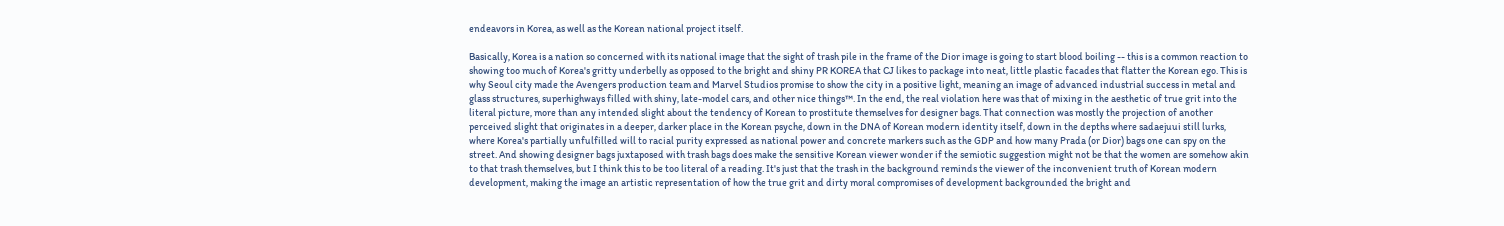endeavors in Korea, as well as the Korean national project itself.

Basically, Korea is a nation so concerned with its national image that the sight of trash pile in the frame of the Dior image is going to start blood boiling -- this is a common reaction to showing too much of Korea's gritty underbelly as opposed to the bright and shiny PR KOREA that CJ likes to package into neat, little plastic facades that flatter the Korean ego. This is why Seoul city made the Avengers production team and Marvel Studios promise to show the city in a positive light, meaning an image of advanced industrial success in metal and glass structures, superhighways filled with shiny, late-model cars, and other nice things™. In the end, the real violation here was that of mixing in the aesthetic of true grit into the literal picture, more than any intended slight about the tendency of Korean to prostitute themselves for designer bags. That connection was mostly the projection of another perceived slight that originates in a deeper, darker place in the Korean psyche, down in the DNA of Korean modern identity itself, down in the depths where sadaejuui still lurks, where Korea's partially unfulfilled will to racial purity expressed as national power and concrete markers such as the GDP and how many Prada (or Dior) bags one can spy on the street. And showing designer bags juxtaposed with trash bags does make the sensitive Korean viewer wonder if the semiotic suggestion might not be that the women are somehow akin to that trash themselves, but I think this to be too literal of a reading. It's just that the trash in the background reminds the viewer of the inconvenient truth of Korean modern development, making the image an artistic representation of how the true grit and dirty moral compromises of development backgrounded the bright and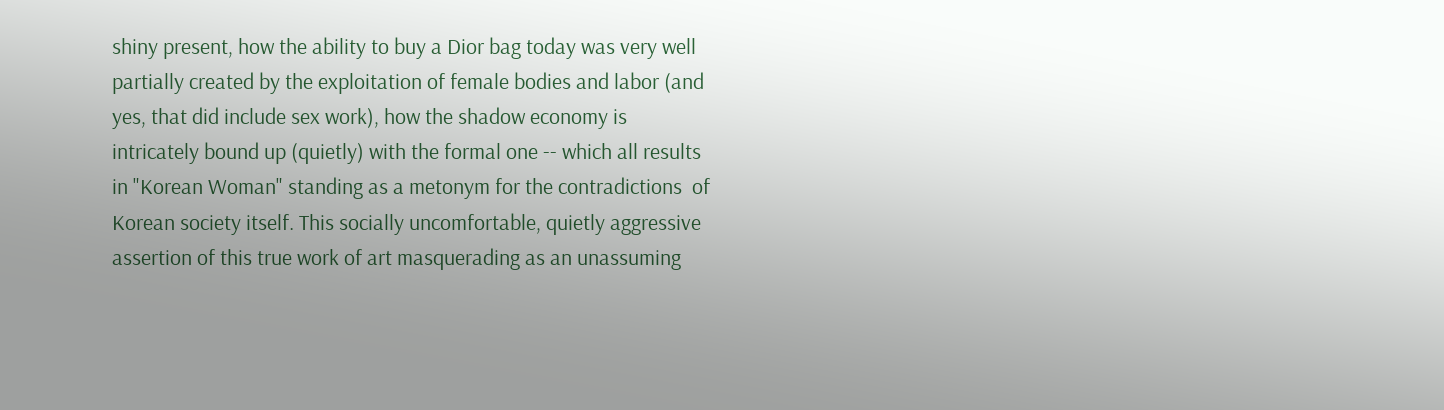shiny present, how the ability to buy a Dior bag today was very well partially created by the exploitation of female bodies and labor (and yes, that did include sex work), how the shadow economy is intricately bound up (quietly) with the formal one -- which all results in "Korean Woman" standing as a metonym for the contradictions  of Korean society itself. This socially uncomfortable, quietly aggressive assertion of this true work of art masquerading as an unassuming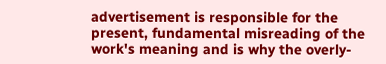advertisement is responsible for the present, fundamental misreading of the work's meaning and is why the overly-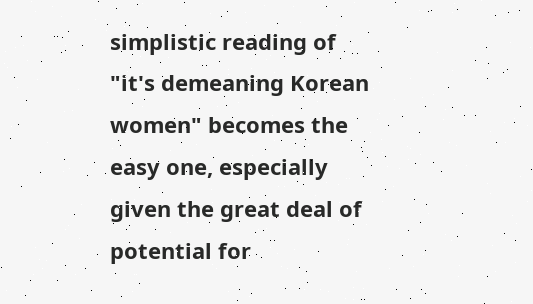simplistic reading of "it's demeaning Korean women" becomes the easy one, especially given the great deal of potential for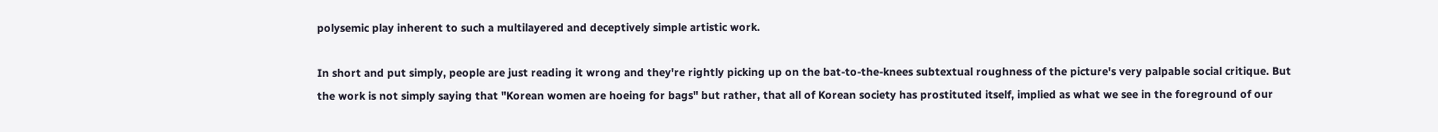polysemic play inherent to such a multilayered and deceptively simple artistic work.

In short and put simply, people are just reading it wrong and they're rightly picking up on the bat-to-the-knees subtextual roughness of the picture's very palpable social critique. But the work is not simply saying that "Korean women are hoeing for bags" but rather, that all of Korean society has prostituted itself, implied as what we see in the foreground of our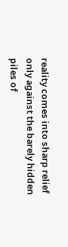reality comes into sharp relief only against the barely hidden piles of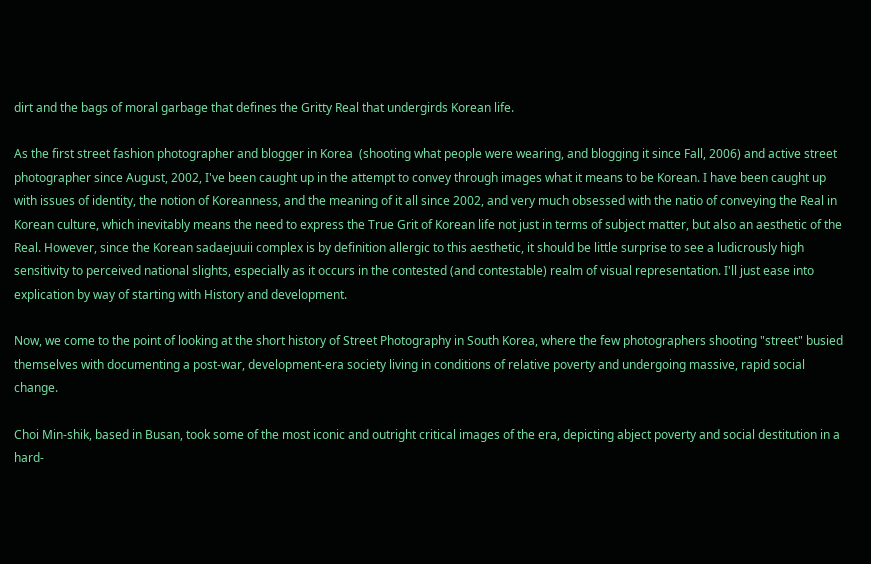dirt and the bags of moral garbage that defines the Gritty Real that undergirds Korean life.

As the first street fashion photographer and blogger in Korea  (shooting what people were wearing, and blogging it since Fall, 2006) and active street photographer since August, 2002, I've been caught up in the attempt to convey through images what it means to be Korean. I have been caught up with issues of identity, the notion of Koreanness, and the meaning of it all since 2002, and very much obsessed with the natio of conveying the Real in Korean culture, which inevitably means the need to express the True Grit of Korean life not just in terms of subject matter, but also an aesthetic of the Real. However, since the Korean sadaejuuii complex is by definition allergic to this aesthetic, it should be little surprise to see a ludicrously high sensitivity to perceived national slights, especially as it occurs in the contested (and contestable) realm of visual representation. I'll just ease into explication by way of starting with History and development.

Now, we come to the point of looking at the short history of Street Photography in South Korea, where the few photographers shooting "street" busied themselves with documenting a post-war, development-era society living in conditions of relative poverty and undergoing massive, rapid social change.

Choi Min-shik, based in Busan, took some of the most iconic and outright critical images of the era, depicting abject poverty and social destitution in a hard-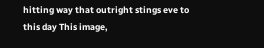hitting way that outright stings eve to this day This image,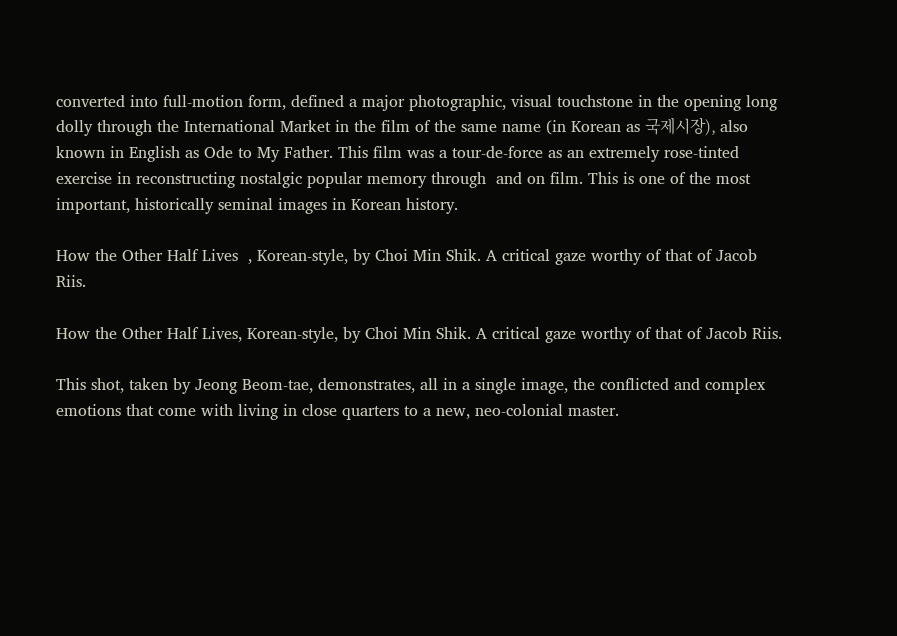converted into full-motion form, defined a major photographic, visual touchstone in the opening long dolly through the International Market in the film of the same name (in Korean as 국제시장), also known in English as Ode to My Father. This film was a tour-de-force as an extremely rose-tinted exercise in reconstructing nostalgic popular memory through  and on film. This is one of the most important, historically seminal images in Korean history.

How the Other Half Lives  , Korean-style, by Choi Min Shik. A critical gaze worthy of that of Jacob Riis.

How the Other Half Lives, Korean-style, by Choi Min Shik. A critical gaze worthy of that of Jacob Riis.

This shot, taken by Jeong Beom-tae, demonstrates, all in a single image, the conflicted and complex emotions that come with living in close quarters to a new, neo-colonial master.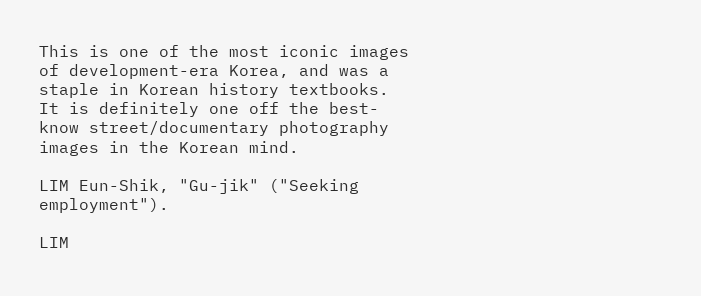This is one of the most iconic images of development-era Korea, and was a staple in Korean history textbooks. It is definitely one off the best-know street/documentary photography images in the Korean mind.

LIM Eun-Shik, "Gu-jik" ("Seeking employment").

LIM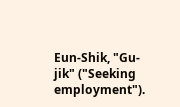Eun-Shik, "Gu-jik" ("Seeking employment").